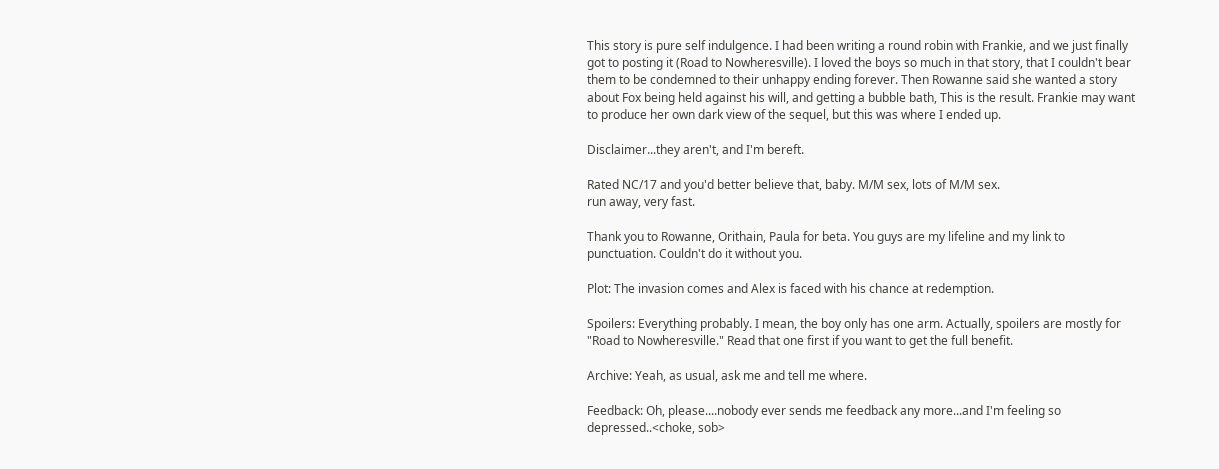This story is pure self indulgence. I had been writing a round robin with Frankie, and we just finally got to posting it (Road to Nowheresville). I loved the boys so much in that story, that I couldn't bear them to be condemned to their unhappy ending forever. Then Rowanne said she wanted a story about Fox being held against his will, and getting a bubble bath, This is the result. Frankie may want to produce her own dark view of the sequel, but this was where I ended up.

Disclaimer...they aren't, and I'm bereft.

Rated NC/17 and you'd better believe that, baby. M/M sex, lots of M/M sex.
run away, very fast.

Thank you to Rowanne, Orithain, Paula for beta. You guys are my lifeline and my link to punctuation. Couldn't do it without you.

Plot: The invasion comes and Alex is faced with his chance at redemption.

Spoilers: Everything probably. I mean, the boy only has one arm. Actually, spoilers are mostly for "Road to Nowheresville." Read that one first if you want to get the full benefit.

Archive: Yeah, as usual, ask me and tell me where.

Feedback: Oh, please....nobody ever sends me feedback any more...and I'm feeling so depressed..<choke, sob>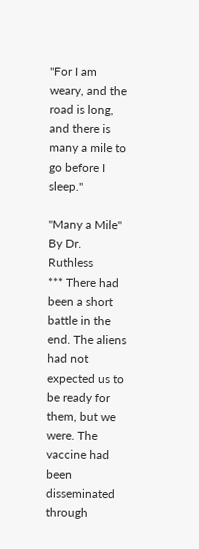"For I am weary, and the road is long, and there is many a mile to go before I sleep."

"Many a Mile" By Dr. Ruthless
*** There had been a short battle in the end. The aliens had not expected us to be ready for them, but we were. The vaccine had been disseminated through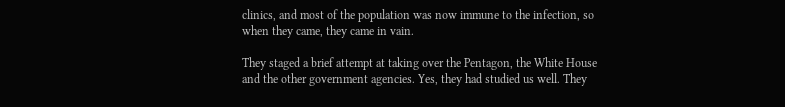clinics, and most of the population was now immune to the infection, so when they came, they came in vain.

They staged a brief attempt at taking over the Pentagon, the White House and the other government agencies. Yes, they had studied us well. They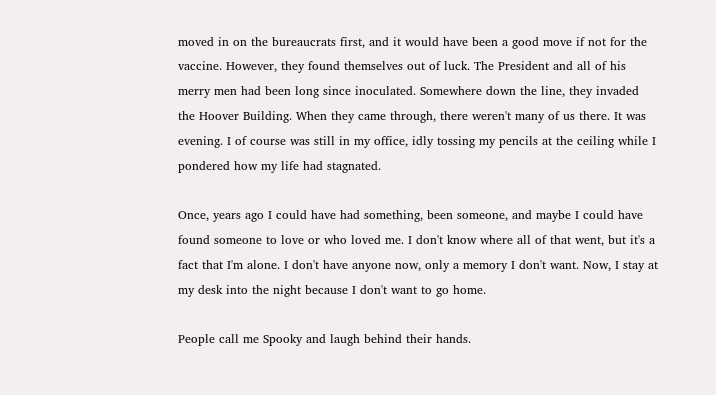moved in on the bureaucrats first, and it would have been a good move if not for the vaccine. However, they found themselves out of luck. The President and all of his merry men had been long since inoculated. Somewhere down the line, they invaded the Hoover Building. When they came through, there weren't many of us there. It was evening. I of course was still in my office, idly tossing my pencils at the ceiling while I pondered how my life had stagnated.

Once, years ago I could have had something, been someone, and maybe I could have found someone to love or who loved me. I don't know where all of that went, but it's a fact that I'm alone. I don't have anyone now, only a memory I don't want. Now, I stay at my desk into the night because I don't want to go home.

People call me Spooky and laugh behind their hands.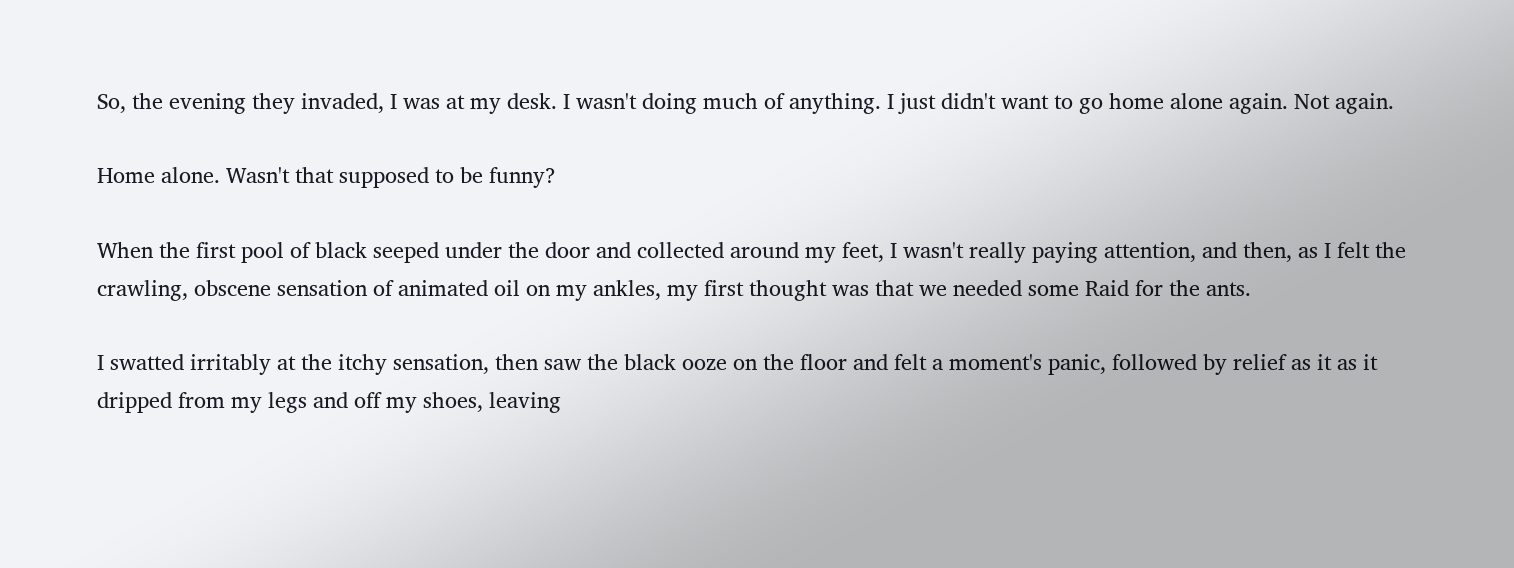So, the evening they invaded, I was at my desk. I wasn't doing much of anything. I just didn't want to go home alone again. Not again.

Home alone. Wasn't that supposed to be funny?

When the first pool of black seeped under the door and collected around my feet, I wasn't really paying attention, and then, as I felt the crawling, obscene sensation of animated oil on my ankles, my first thought was that we needed some Raid for the ants.

I swatted irritably at the itchy sensation, then saw the black ooze on the floor and felt a moment's panic, followed by relief as it as it dripped from my legs and off my shoes, leaving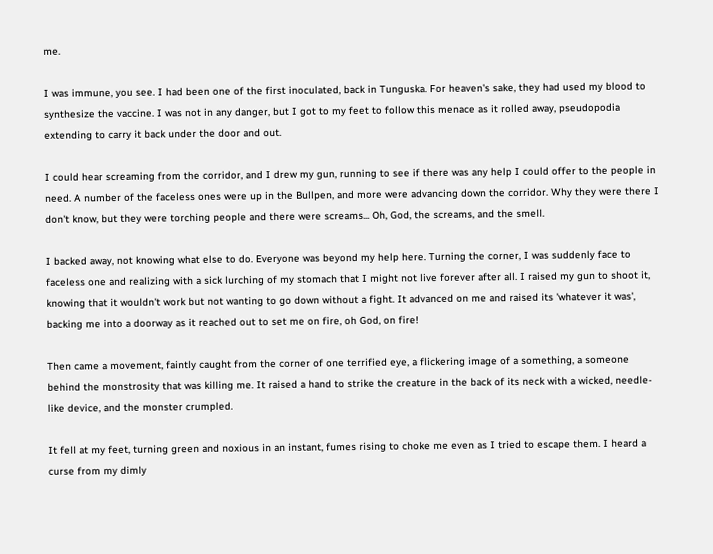me.

I was immune, you see. I had been one of the first inoculated, back in Tunguska. For heaven's sake, they had used my blood to synthesize the vaccine. I was not in any danger, but I got to my feet to follow this menace as it rolled away, pseudopodia extending to carry it back under the door and out.

I could hear screaming from the corridor, and I drew my gun, running to see if there was any help I could offer to the people in need. A number of the faceless ones were up in the Bullpen, and more were advancing down the corridor. Why they were there I don't know, but they were torching people and there were screams... Oh, God, the screams, and the smell.

I backed away, not knowing what else to do. Everyone was beyond my help here. Turning the corner, I was suddenly face to faceless one and realizing with a sick lurching of my stomach that I might not live forever after all. I raised my gun to shoot it, knowing that it wouldn't work but not wanting to go down without a fight. It advanced on me and raised its 'whatever it was', backing me into a doorway as it reached out to set me on fire, oh God, on fire!

Then came a movement, faintly caught from the corner of one terrified eye, a flickering image of a something, a someone behind the monstrosity that was killing me. It raised a hand to strike the creature in the back of its neck with a wicked, needle-like device, and the monster crumpled.

It fell at my feet, turning green and noxious in an instant, fumes rising to choke me even as I tried to escape them. I heard a curse from my dimly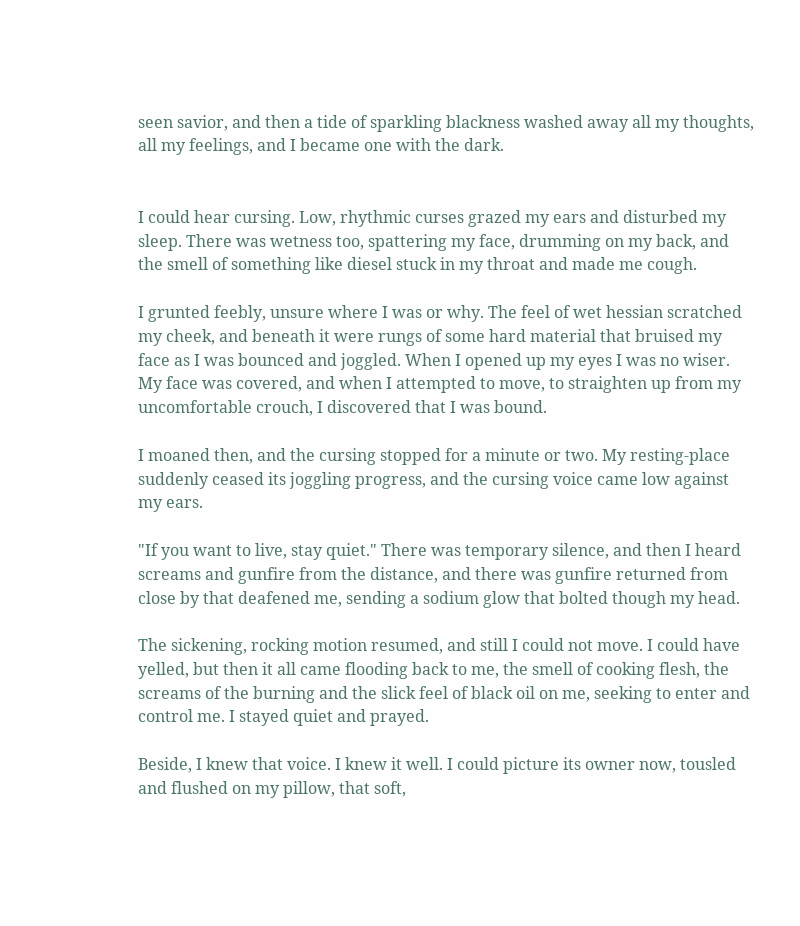seen savior, and then a tide of sparkling blackness washed away all my thoughts, all my feelings, and I became one with the dark.


I could hear cursing. Low, rhythmic curses grazed my ears and disturbed my sleep. There was wetness too, spattering my face, drumming on my back, and the smell of something like diesel stuck in my throat and made me cough.

I grunted feebly, unsure where I was or why. The feel of wet hessian scratched my cheek, and beneath it were rungs of some hard material that bruised my face as I was bounced and joggled. When I opened up my eyes I was no wiser. My face was covered, and when I attempted to move, to straighten up from my uncomfortable crouch, I discovered that I was bound.

I moaned then, and the cursing stopped for a minute or two. My resting-place suddenly ceased its joggling progress, and the cursing voice came low against my ears.

"If you want to live, stay quiet." There was temporary silence, and then I heard screams and gunfire from the distance, and there was gunfire returned from close by that deafened me, sending a sodium glow that bolted though my head.

The sickening, rocking motion resumed, and still I could not move. I could have yelled, but then it all came flooding back to me, the smell of cooking flesh, the screams of the burning and the slick feel of black oil on me, seeking to enter and control me. I stayed quiet and prayed.

Beside, I knew that voice. I knew it well. I could picture its owner now, tousled and flushed on my pillow, that soft,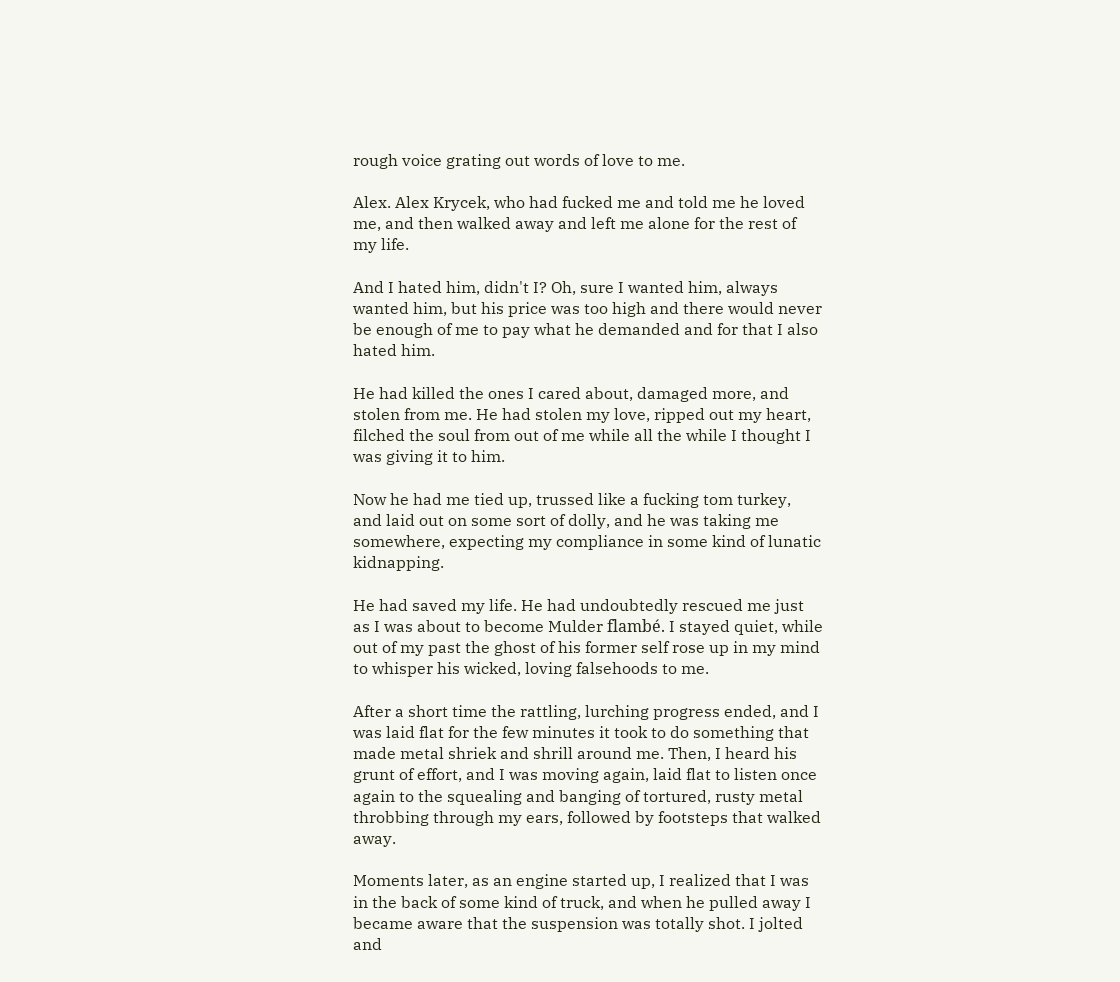rough voice grating out words of love to me.

Alex. Alex Krycek, who had fucked me and told me he loved me, and then walked away and left me alone for the rest of my life.

And I hated him, didn't I? Oh, sure I wanted him, always wanted him, but his price was too high and there would never be enough of me to pay what he demanded and for that I also hated him.

He had killed the ones I cared about, damaged more, and stolen from me. He had stolen my love, ripped out my heart, filched the soul from out of me while all the while I thought I was giving it to him.

Now he had me tied up, trussed like a fucking tom turkey, and laid out on some sort of dolly, and he was taking me somewhere, expecting my compliance in some kind of lunatic kidnapping.

He had saved my life. He had undoubtedly rescued me just as I was about to become Mulder flambé. I stayed quiet, while out of my past the ghost of his former self rose up in my mind to whisper his wicked, loving falsehoods to me.

After a short time the rattling, lurching progress ended, and I was laid flat for the few minutes it took to do something that made metal shriek and shrill around me. Then, I heard his grunt of effort, and I was moving again, laid flat to listen once again to the squealing and banging of tortured, rusty metal throbbing through my ears, followed by footsteps that walked away.

Moments later, as an engine started up, I realized that I was in the back of some kind of truck, and when he pulled away I became aware that the suspension was totally shot. I jolted and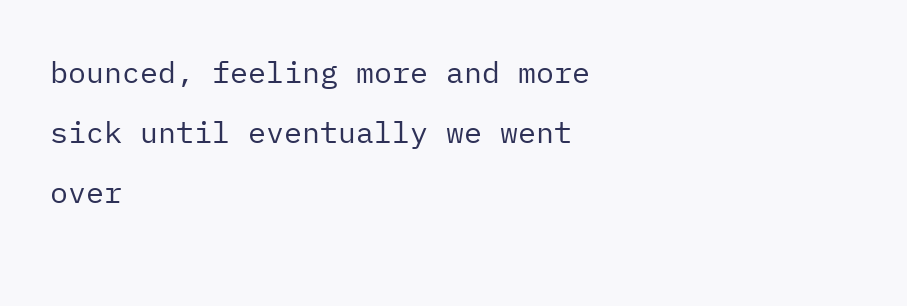bounced, feeling more and more sick until eventually we went over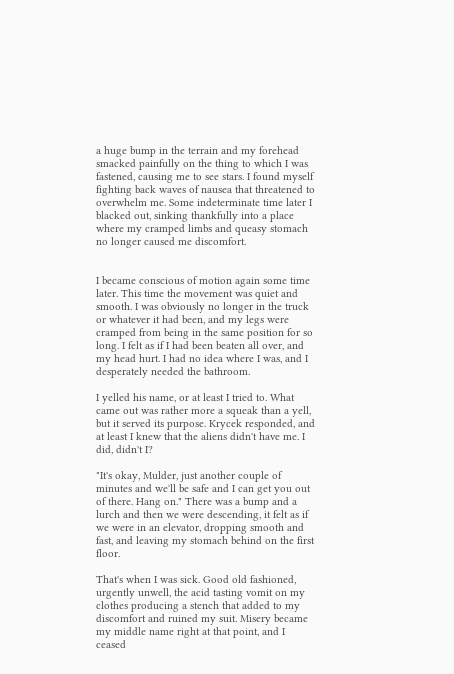a huge bump in the terrain and my forehead smacked painfully on the thing to which I was fastened, causing me to see stars. I found myself fighting back waves of nausea that threatened to overwhelm me. Some indeterminate time later I blacked out, sinking thankfully into a place where my cramped limbs and queasy stomach no longer caused me discomfort.


I became conscious of motion again some time later. This time the movement was quiet and smooth. I was obviously no longer in the truck or whatever it had been, and my legs were cramped from being in the same position for so long. I felt as if I had been beaten all over, and my head hurt. I had no idea where I was, and I desperately needed the bathroom.

I yelled his name, or at least I tried to. What came out was rather more a squeak than a yell, but it served its purpose. Krycek responded, and at least I knew that the aliens didn't have me. I did, didn't I?

"It's okay, Mulder, just another couple of minutes and we'll be safe and I can get you out of there. Hang on." There was a bump and a lurch and then we were descending, it felt as if we were in an elevator, dropping smooth and fast, and leaving my stomach behind on the first floor.

That's when I was sick. Good old fashioned, urgently unwell, the acid tasting vomit on my clothes producing a stench that added to my discomfort and ruined my suit. Misery became my middle name right at that point, and I ceased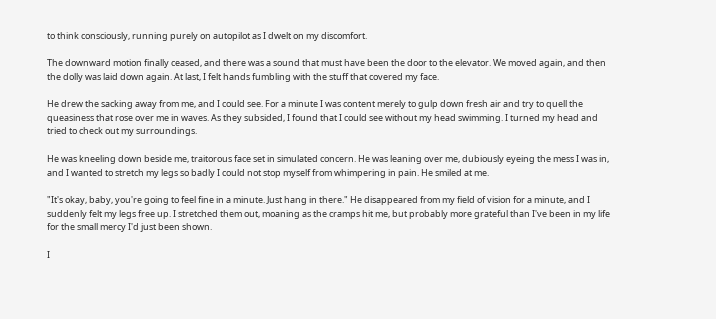to think consciously, running purely on autopilot as I dwelt on my discomfort.

The downward motion finally ceased, and there was a sound that must have been the door to the elevator. We moved again, and then the dolly was laid down again. At last, I felt hands fumbling with the stuff that covered my face.

He drew the sacking away from me, and I could see. For a minute I was content merely to gulp down fresh air and try to quell the queasiness that rose over me in waves. As they subsided, I found that I could see without my head swimming. I turned my head and tried to check out my surroundings.

He was kneeling down beside me, traitorous face set in simulated concern. He was leaning over me, dubiously eyeing the mess I was in, and I wanted to stretch my legs so badly I could not stop myself from whimpering in pain. He smiled at me.

"It's okay, baby, you're going to feel fine in a minute. Just hang in there." He disappeared from my field of vision for a minute, and I suddenly felt my legs free up. I stretched them out, moaning as the cramps hit me, but probably more grateful than I've been in my life for the small mercy I'd just been shown.

I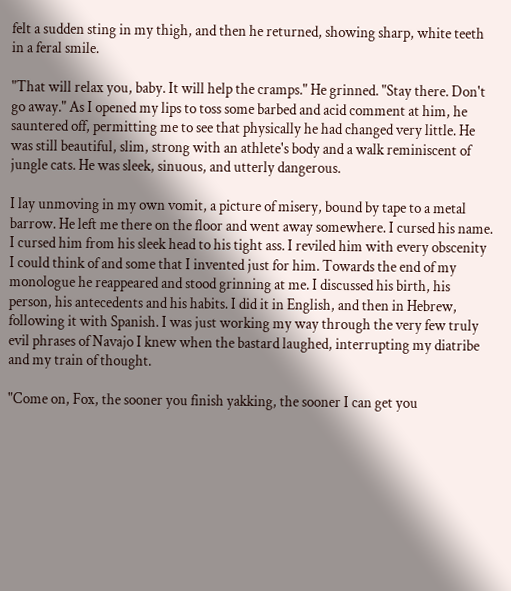felt a sudden sting in my thigh, and then he returned, showing sharp, white teeth in a feral smile.

"That will relax you, baby. It will help the cramps." He grinned. "Stay there. Don't go away." As I opened my lips to toss some barbed and acid comment at him, he sauntered off, permitting me to see that physically he had changed very little. He was still beautiful, slim, strong with an athlete's body and a walk reminiscent of jungle cats. He was sleek, sinuous, and utterly dangerous.

I lay unmoving in my own vomit, a picture of misery, bound by tape to a metal barrow. He left me there on the floor and went away somewhere. I cursed his name. I cursed him from his sleek head to his tight ass. I reviled him with every obscenity I could think of and some that I invented just for him. Towards the end of my monologue he reappeared and stood grinning at me. I discussed his birth, his person, his antecedents and his habits. I did it in English, and then in Hebrew, following it with Spanish. I was just working my way through the very few truly evil phrases of Navajo I knew when the bastard laughed, interrupting my diatribe and my train of thought.

"Come on, Fox, the sooner you finish yakking, the sooner I can get you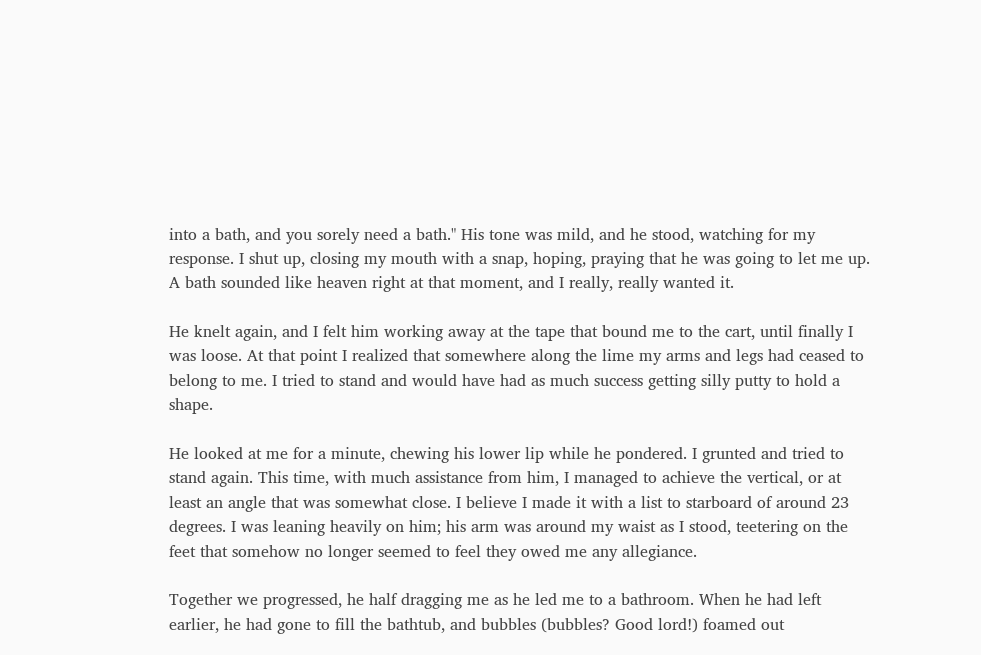into a bath, and you sorely need a bath." His tone was mild, and he stood, watching for my response. I shut up, closing my mouth with a snap, hoping, praying that he was going to let me up. A bath sounded like heaven right at that moment, and I really, really wanted it.

He knelt again, and I felt him working away at the tape that bound me to the cart, until finally I was loose. At that point I realized that somewhere along the lime my arms and legs had ceased to belong to me. I tried to stand and would have had as much success getting silly putty to hold a shape.

He looked at me for a minute, chewing his lower lip while he pondered. I grunted and tried to stand again. This time, with much assistance from him, I managed to achieve the vertical, or at least an angle that was somewhat close. I believe I made it with a list to starboard of around 23 degrees. I was leaning heavily on him; his arm was around my waist as I stood, teetering on the feet that somehow no longer seemed to feel they owed me any allegiance.

Together we progressed, he half dragging me as he led me to a bathroom. When he had left earlier, he had gone to fill the bathtub, and bubbles (bubbles? Good lord!) foamed out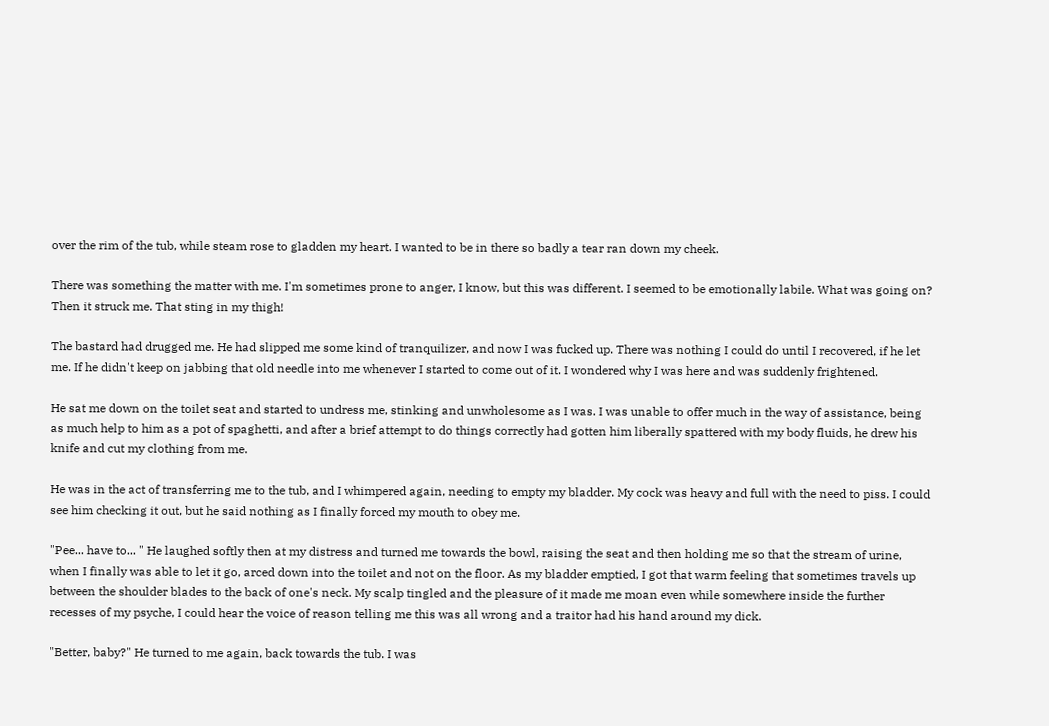over the rim of the tub, while steam rose to gladden my heart. I wanted to be in there so badly a tear ran down my cheek.

There was something the matter with me. I'm sometimes prone to anger, I know, but this was different. I seemed to be emotionally labile. What was going on? Then it struck me. That sting in my thigh!

The bastard had drugged me. He had slipped me some kind of tranquilizer, and now I was fucked up. There was nothing I could do until I recovered, if he let me. If he didn't keep on jabbing that old needle into me whenever I started to come out of it. I wondered why I was here and was suddenly frightened.

He sat me down on the toilet seat and started to undress me, stinking and unwholesome as I was. I was unable to offer much in the way of assistance, being as much help to him as a pot of spaghetti, and after a brief attempt to do things correctly had gotten him liberally spattered with my body fluids, he drew his knife and cut my clothing from me.

He was in the act of transferring me to the tub, and I whimpered again, needing to empty my bladder. My cock was heavy and full with the need to piss. I could see him checking it out, but he said nothing as I finally forced my mouth to obey me.

"Pee... have to... " He laughed softly then at my distress and turned me towards the bowl, raising the seat and then holding me so that the stream of urine, when I finally was able to let it go, arced down into the toilet and not on the floor. As my bladder emptied, I got that warm feeling that sometimes travels up between the shoulder blades to the back of one's neck. My scalp tingled and the pleasure of it made me moan even while somewhere inside the further recesses of my psyche, I could hear the voice of reason telling me this was all wrong and a traitor had his hand around my dick.

"Better, baby?" He turned to me again, back towards the tub. I was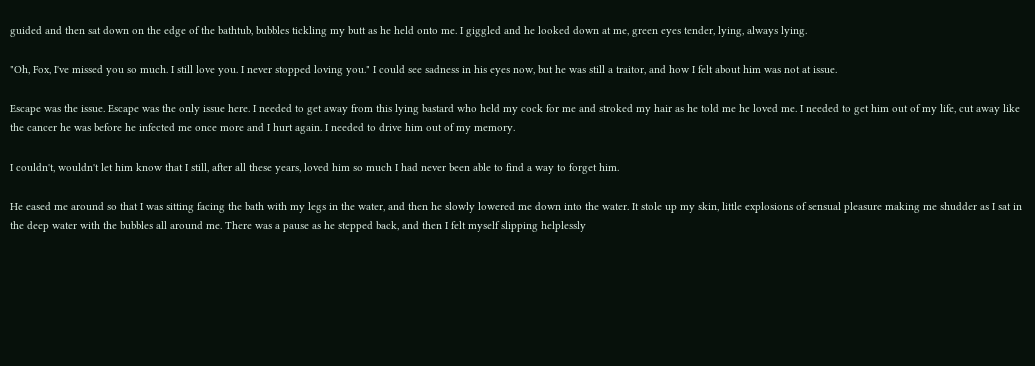guided and then sat down on the edge of the bathtub, bubbles tickling my butt as he held onto me. I giggled and he looked down at me, green eyes tender, lying, always lying.

"Oh, Fox, I've missed you so much. I still love you. I never stopped loving you." I could see sadness in his eyes now, but he was still a traitor, and how I felt about him was not at issue.

Escape was the issue. Escape was the only issue here. I needed to get away from this lying bastard who held my cock for me and stroked my hair as he told me he loved me. I needed to get him out of my life, cut away like the cancer he was before he infected me once more and I hurt again. I needed to drive him out of my memory.

I couldn't, wouldn't let him know that I still, after all these years, loved him so much I had never been able to find a way to forget him.

He eased me around so that I was sitting facing the bath with my legs in the water, and then he slowly lowered me down into the water. It stole up my skin, little explosions of sensual pleasure making me shudder as I sat in the deep water with the bubbles all around me. There was a pause as he stepped back, and then I felt myself slipping helplessly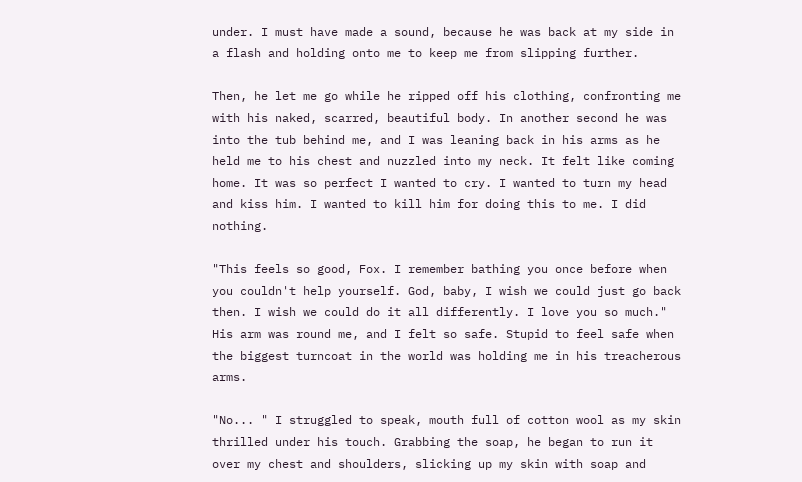under. I must have made a sound, because he was back at my side in a flash and holding onto me to keep me from slipping further.

Then, he let me go while he ripped off his clothing, confronting me with his naked, scarred, beautiful body. In another second he was into the tub behind me, and I was leaning back in his arms as he held me to his chest and nuzzled into my neck. It felt like coming home. It was so perfect I wanted to cry. I wanted to turn my head and kiss him. I wanted to kill him for doing this to me. I did nothing.

"This feels so good, Fox. I remember bathing you once before when you couldn't help yourself. God, baby, I wish we could just go back then. I wish we could do it all differently. I love you so much." His arm was round me, and I felt so safe. Stupid to feel safe when the biggest turncoat in the world was holding me in his treacherous arms.

"No... " I struggled to speak, mouth full of cotton wool as my skin thrilled under his touch. Grabbing the soap, he began to run it over my chest and shoulders, slicking up my skin with soap and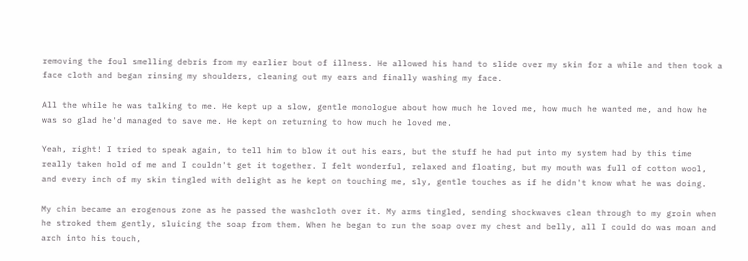removing the foul smelling debris from my earlier bout of illness. He allowed his hand to slide over my skin for a while and then took a face cloth and began rinsing my shoulders, cleaning out my ears and finally washing my face.

All the while he was talking to me. He kept up a slow, gentle monologue about how much he loved me, how much he wanted me, and how he was so glad he'd managed to save me. He kept on returning to how much he loved me.

Yeah, right! I tried to speak again, to tell him to blow it out his ears, but the stuff he had put into my system had by this time really taken hold of me and I couldn't get it together. I felt wonderful, relaxed and floating, but my mouth was full of cotton wool, and every inch of my skin tingled with delight as he kept on touching me, sly, gentle touches as if he didn't know what he was doing.

My chin became an erogenous zone as he passed the washcloth over it. My arms tingled, sending shockwaves clean through to my groin when he stroked them gently, sluicing the soap from them. When he began to run the soap over my chest and belly, all I could do was moan and arch into his touch,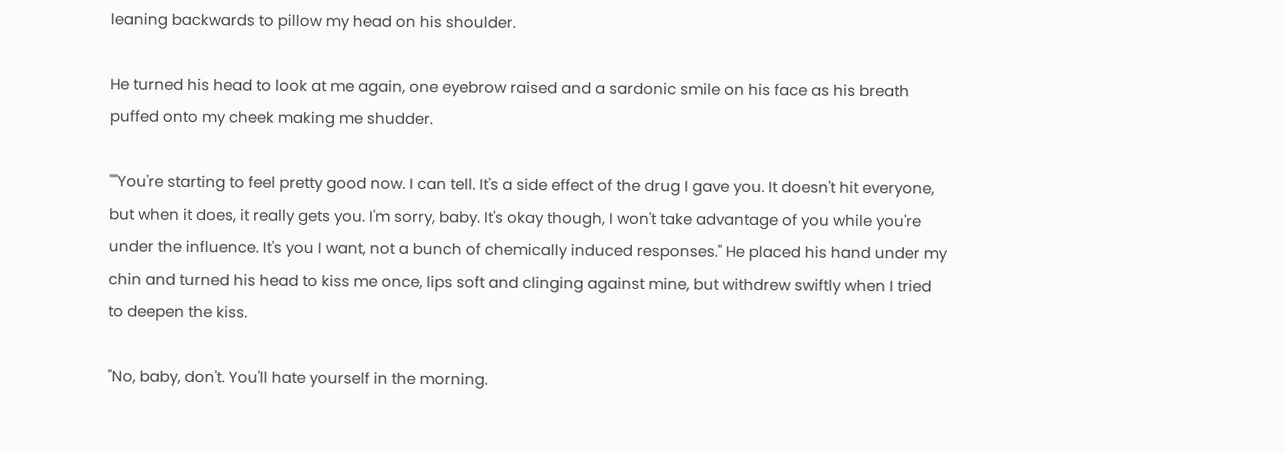leaning backwards to pillow my head on his shoulder.

He turned his head to look at me again, one eyebrow raised and a sardonic smile on his face as his breath puffed onto my cheek making me shudder.

""You're starting to feel pretty good now. I can tell. It's a side effect of the drug I gave you. It doesn't hit everyone, but when it does, it really gets you. I'm sorry, baby. It's okay though, I won't take advantage of you while you're under the influence. It's you I want, not a bunch of chemically induced responses." He placed his hand under my chin and turned his head to kiss me once, lips soft and clinging against mine, but withdrew swiftly when I tried to deepen the kiss.

"No, baby, don't. You'll hate yourself in the morning.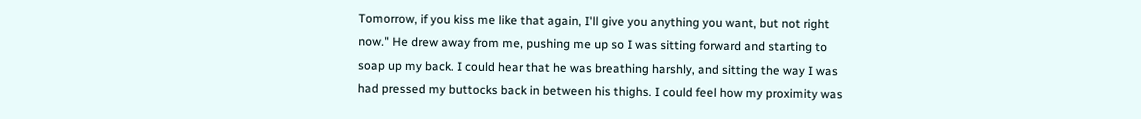Tomorrow, if you kiss me like that again, I'll give you anything you want, but not right now." He drew away from me, pushing me up so I was sitting forward and starting to soap up my back. I could hear that he was breathing harshly, and sitting the way I was had pressed my buttocks back in between his thighs. I could feel how my proximity was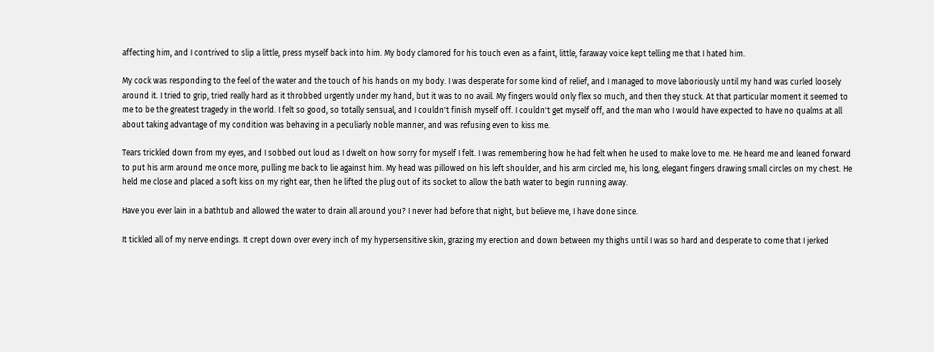affecting him, and I contrived to slip a little, press myself back into him. My body clamored for his touch even as a faint, little, faraway voice kept telling me that I hated him.

My cock was responding to the feel of the water and the touch of his hands on my body. I was desperate for some kind of relief, and I managed to move laboriously until my hand was curled loosely around it. I tried to grip, tried really hard as it throbbed urgently under my hand, but it was to no avail. My fingers would only flex so much, and then they stuck. At that particular moment it seemed to me to be the greatest tragedy in the world. I felt so good, so totally sensual, and I couldn't finish myself off. I couldn't get myself off, and the man who I would have expected to have no qualms at all about taking advantage of my condition was behaving in a peculiarly noble manner, and was refusing even to kiss me.

Tears trickled down from my eyes, and I sobbed out loud as I dwelt on how sorry for myself I felt. I was remembering how he had felt when he used to make love to me. He heard me and leaned forward to put his arm around me once more, pulling me back to lie against him. My head was pillowed on his left shoulder, and his arm circled me, his long, elegant fingers drawing small circles on my chest. He held me close and placed a soft kiss on my right ear, then he lifted the plug out of its socket to allow the bath water to begin running away.

Have you ever lain in a bathtub and allowed the water to drain all around you? I never had before that night, but believe me, I have done since.

It tickled all of my nerve endings. It crept down over every inch of my hypersensitive skin, grazing my erection and down between my thighs until I was so hard and desperate to come that I jerked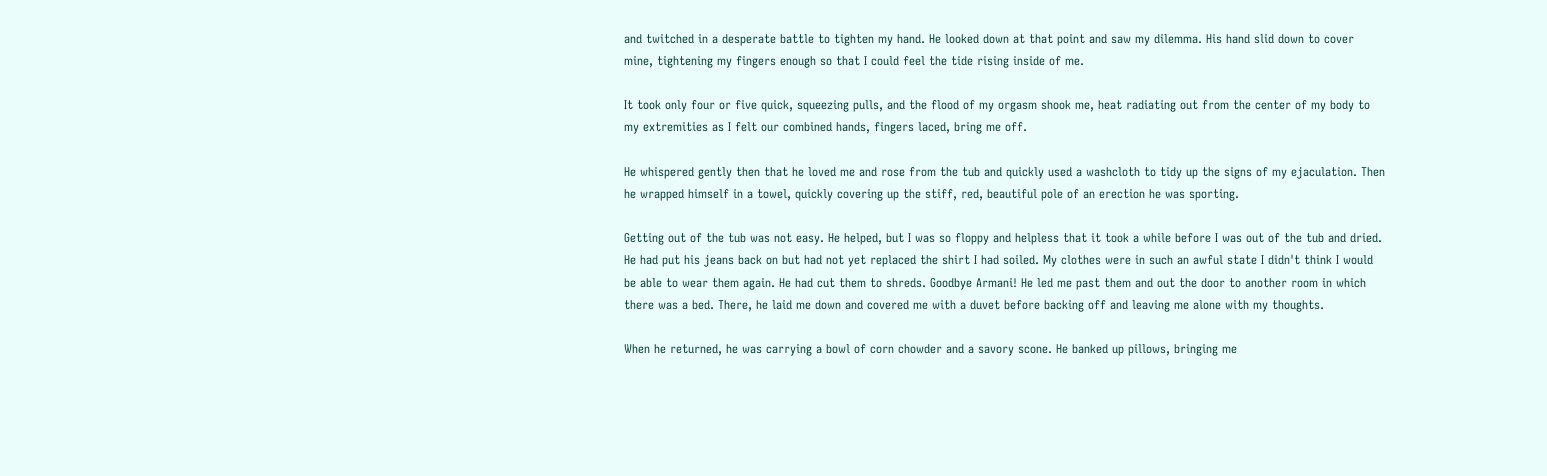and twitched in a desperate battle to tighten my hand. He looked down at that point and saw my dilemma. His hand slid down to cover mine, tightening my fingers enough so that I could feel the tide rising inside of me.

It took only four or five quick, squeezing pulls, and the flood of my orgasm shook me, heat radiating out from the center of my body to my extremities as I felt our combined hands, fingers laced, bring me off.

He whispered gently then that he loved me and rose from the tub and quickly used a washcloth to tidy up the signs of my ejaculation. Then he wrapped himself in a towel, quickly covering up the stiff, red, beautiful pole of an erection he was sporting.

Getting out of the tub was not easy. He helped, but I was so floppy and helpless that it took a while before I was out of the tub and dried. He had put his jeans back on but had not yet replaced the shirt I had soiled. My clothes were in such an awful state I didn't think I would be able to wear them again. He had cut them to shreds. Goodbye Armani! He led me past them and out the door to another room in which there was a bed. There, he laid me down and covered me with a duvet before backing off and leaving me alone with my thoughts.

When he returned, he was carrying a bowl of corn chowder and a savory scone. He banked up pillows, bringing me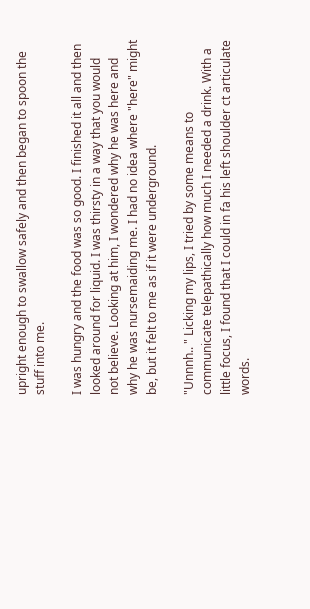upright enough to swallow safely and then began to spoon the stuff into me.

I was hungry and the food was so good. I finished it all and then looked around for liquid. I was thirsty in a way that you would not believe. Looking at him, I wondered why he was here and why he was nursemaiding me. I had no idea where "here" might be, but it felt to me as if it were underground.

"Unnnh.. " Licking my lips, I tried by some means to communicate telepathically how much I needed a drink. With a little focus, I found that I could in fa his left shoulder ct articulate words.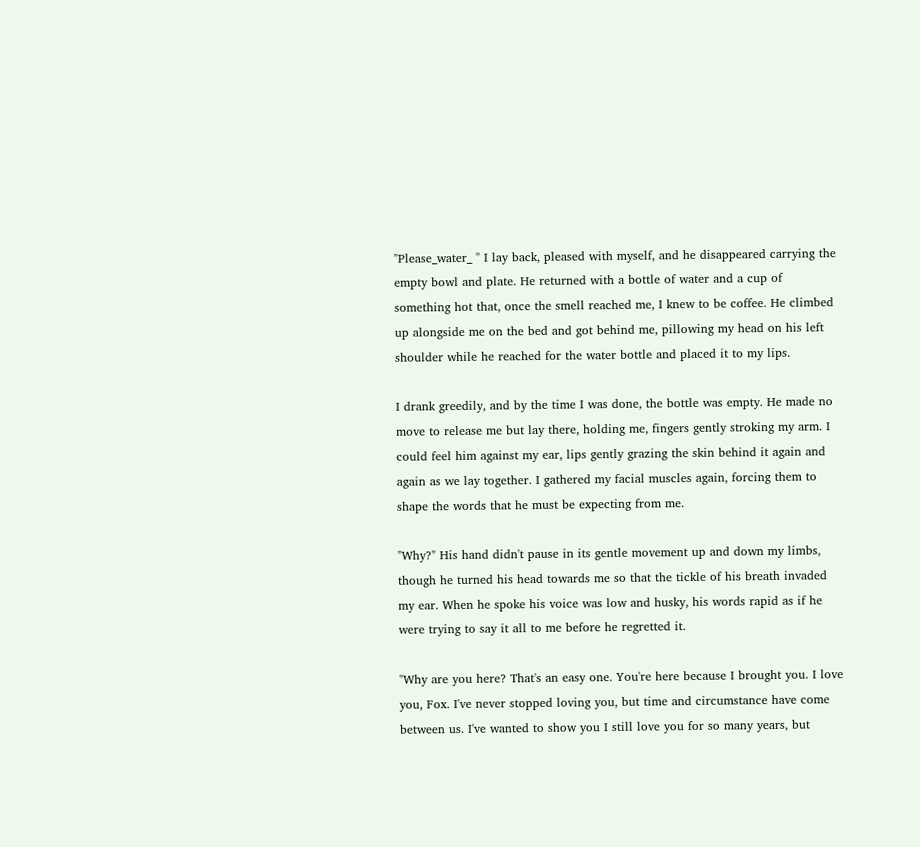"Please_water_ " I lay back, pleased with myself, and he disappeared carrying the empty bowl and plate. He returned with a bottle of water and a cup of something hot that, once the smell reached me, I knew to be coffee. He climbed up alongside me on the bed and got behind me, pillowing my head on his left shoulder while he reached for the water bottle and placed it to my lips.

I drank greedily, and by the time I was done, the bottle was empty. He made no move to release me but lay there, holding me, fingers gently stroking my arm. I could feel him against my ear, lips gently grazing the skin behind it again and again as we lay together. I gathered my facial muscles again, forcing them to shape the words that he must be expecting from me.

"Why?" His hand didn't pause in its gentle movement up and down my limbs, though he turned his head towards me so that the tickle of his breath invaded my ear. When he spoke his voice was low and husky, his words rapid as if he were trying to say it all to me before he regretted it.

"Why are you here? That's an easy one. You're here because I brought you. I love you, Fox. I've never stopped loving you, but time and circumstance have come between us. I've wanted to show you I still love you for so many years, but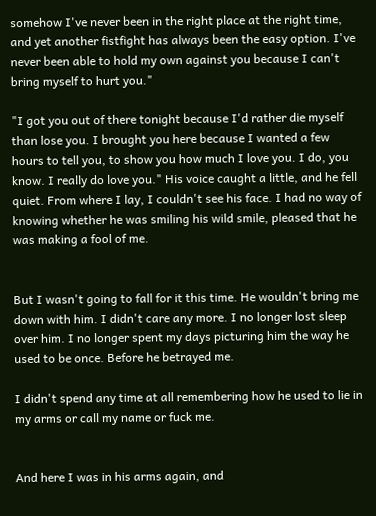somehow I've never been in the right place at the right time, and yet another fistfight has always been the easy option. I've never been able to hold my own against you because I can't bring myself to hurt you."

"I got you out of there tonight because I'd rather die myself than lose you. I brought you here because I wanted a few hours to tell you, to show you how much I love you. I do, you know. I really do love you." His voice caught a little, and he fell quiet. From where I lay, I couldn't see his face. I had no way of knowing whether he was smiling his wild smile, pleased that he was making a fool of me.


But I wasn't going to fall for it this time. He wouldn't bring me down with him. I didn't care any more. I no longer lost sleep over him. I no longer spent my days picturing him the way he used to be once. Before he betrayed me.

I didn't spend any time at all remembering how he used to lie in my arms or call my name or fuck me.


And here I was in his arms again, and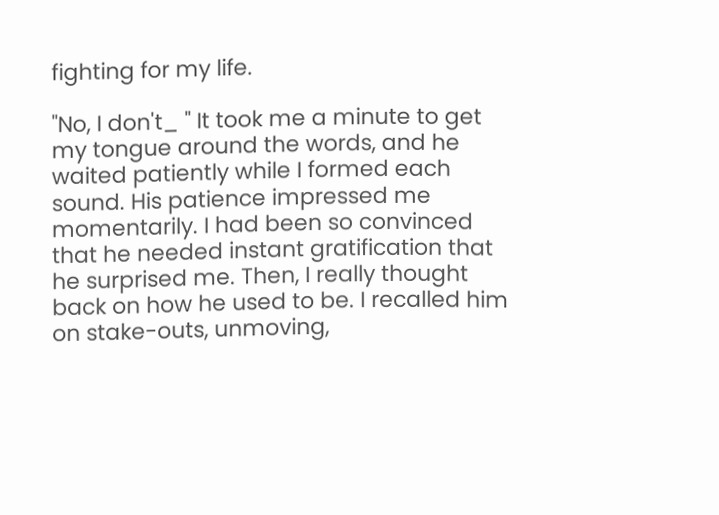fighting for my life.

"No, I don't_ " It took me a minute to get my tongue around the words, and he waited patiently while I formed each sound. His patience impressed me momentarily. I had been so convinced that he needed instant gratification that he surprised me. Then, I really thought back on how he used to be. I recalled him on stake-outs, unmoving,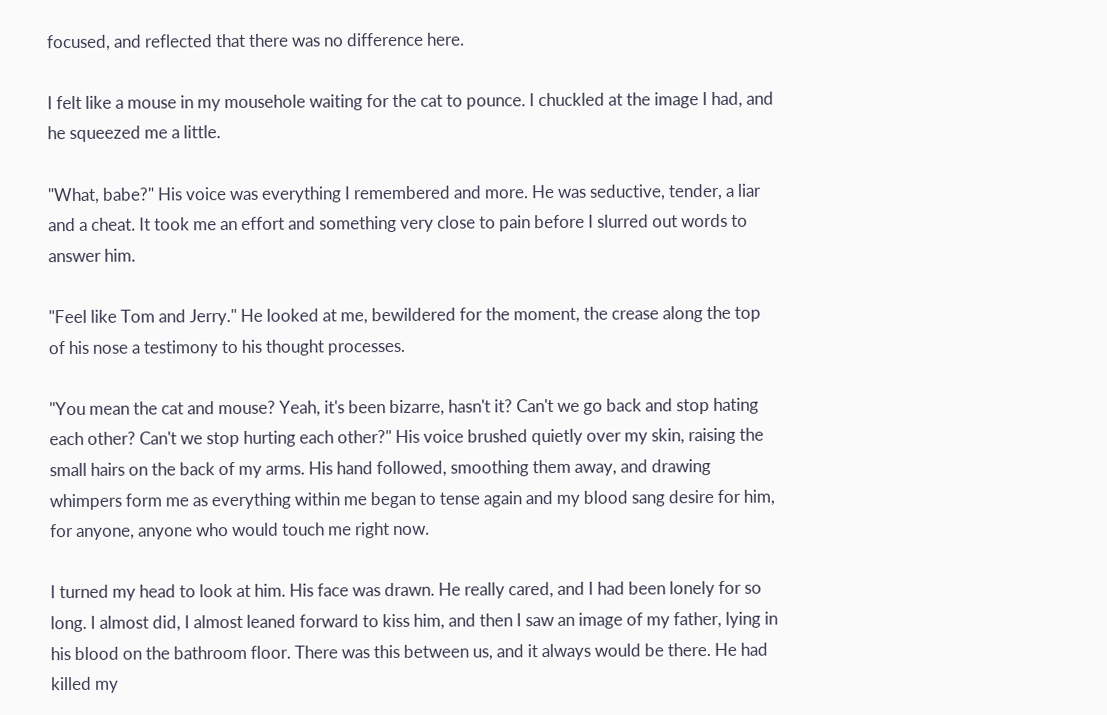focused, and reflected that there was no difference here.

I felt like a mouse in my mousehole waiting for the cat to pounce. I chuckled at the image I had, and he squeezed me a little.

"What, babe?" His voice was everything I remembered and more. He was seductive, tender, a liar and a cheat. It took me an effort and something very close to pain before I slurred out words to answer him.

"Feel like Tom and Jerry." He looked at me, bewildered for the moment, the crease along the top of his nose a testimony to his thought processes.

"You mean the cat and mouse? Yeah, it's been bizarre, hasn't it? Can't we go back and stop hating each other? Can't we stop hurting each other?" His voice brushed quietly over my skin, raising the small hairs on the back of my arms. His hand followed, smoothing them away, and drawing whimpers form me as everything within me began to tense again and my blood sang desire for him, for anyone, anyone who would touch me right now.

I turned my head to look at him. His face was drawn. He really cared, and I had been lonely for so long. I almost did, I almost leaned forward to kiss him, and then I saw an image of my father, lying in his blood on the bathroom floor. There was this between us, and it always would be there. He had killed my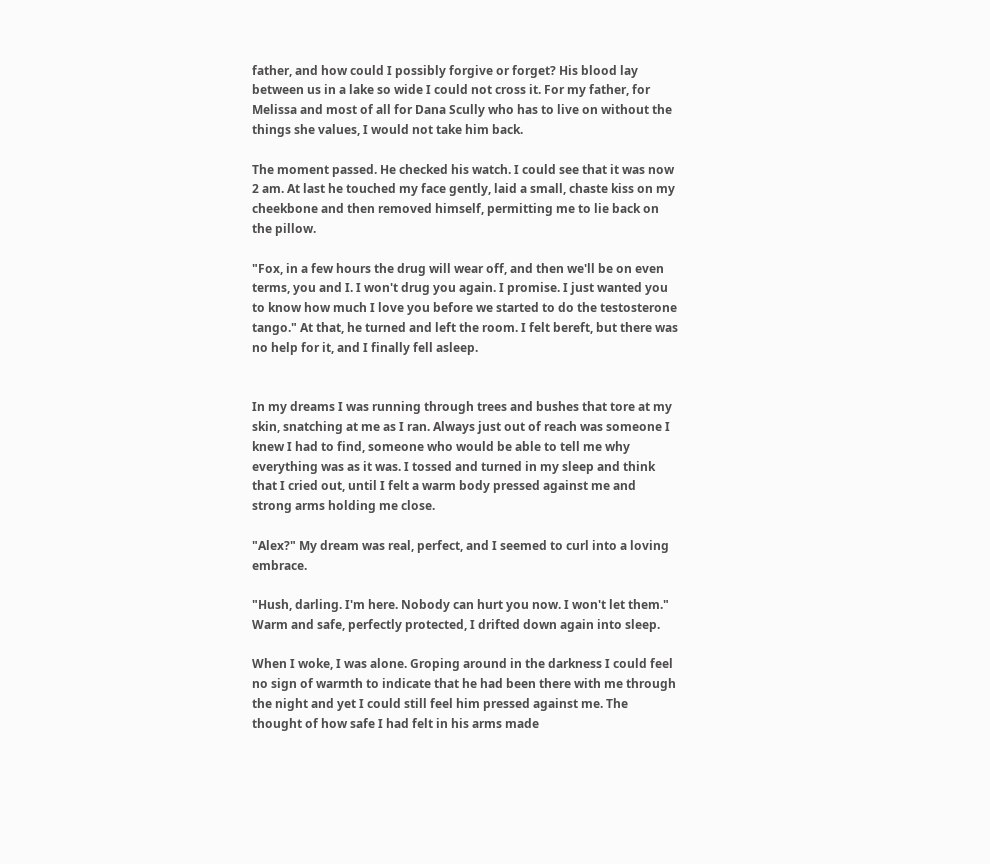father, and how could I possibly forgive or forget? His blood lay between us in a lake so wide I could not cross it. For my father, for Melissa and most of all for Dana Scully who has to live on without the things she values, I would not take him back.

The moment passed. He checked his watch. I could see that it was now 2 am. At last he touched my face gently, laid a small, chaste kiss on my cheekbone and then removed himself, permitting me to lie back on the pillow.

"Fox, in a few hours the drug will wear off, and then we'll be on even terms, you and I. I won't drug you again. I promise. I just wanted you to know how much I love you before we started to do the testosterone tango." At that, he turned and left the room. I felt bereft, but there was no help for it, and I finally fell asleep.


In my dreams I was running through trees and bushes that tore at my skin, snatching at me as I ran. Always just out of reach was someone I knew I had to find, someone who would be able to tell me why everything was as it was. I tossed and turned in my sleep and think that I cried out, until I felt a warm body pressed against me and strong arms holding me close.

"Alex?" My dream was real, perfect, and I seemed to curl into a loving embrace.

"Hush, darling. I'm here. Nobody can hurt you now. I won't let them." Warm and safe, perfectly protected, I drifted down again into sleep.

When I woke, I was alone. Groping around in the darkness I could feel no sign of warmth to indicate that he had been there with me through the night and yet I could still feel him pressed against me. The thought of how safe I had felt in his arms made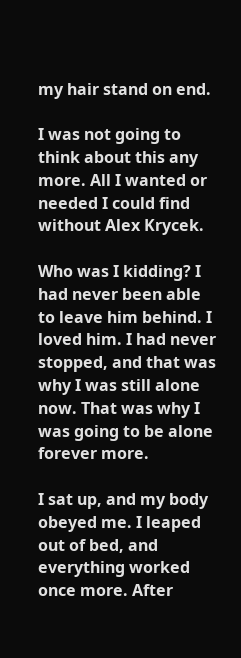my hair stand on end.

I was not going to think about this any more. All I wanted or needed I could find without Alex Krycek.

Who was I kidding? I had never been able to leave him behind. I loved him. I had never stopped, and that was why I was still alone now. That was why I was going to be alone forever more.

I sat up, and my body obeyed me. I leaped out of bed, and everything worked once more. After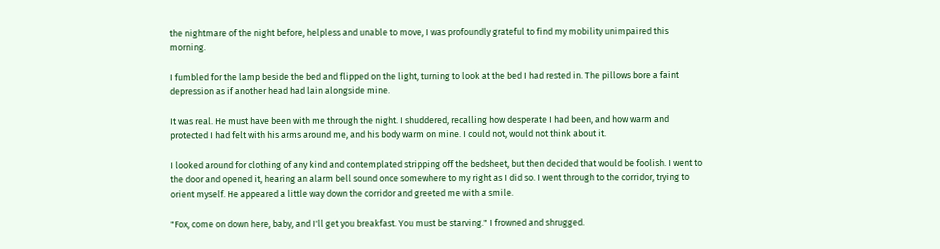the nightmare of the night before, helpless and unable to move, I was profoundly grateful to find my mobility unimpaired this morning.

I fumbled for the lamp beside the bed and flipped on the light, turning to look at the bed I had rested in. The pillows bore a faint depression as if another head had lain alongside mine.

It was real. He must have been with me through the night. I shuddered, recalling how desperate I had been, and how warm and protected I had felt with his arms around me, and his body warm on mine. I could not, would not think about it.

I looked around for clothing of any kind and contemplated stripping off the bedsheet, but then decided that would be foolish. I went to the door and opened it, hearing an alarm bell sound once somewhere to my right as I did so. I went through to the corridor, trying to orient myself. He appeared a little way down the corridor and greeted me with a smile.

"Fox, come on down here, baby, and I'll get you breakfast. You must be starving." I frowned and shrugged.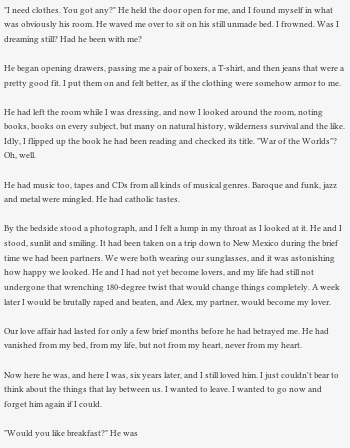"I need clothes. You got any?" He held the door open for me, and I found myself in what was obviously his room. He waved me over to sit on his still unmade bed. I frowned. Was I dreaming still? Had he been with me?

He began opening drawers, passing me a pair of boxers, a T-shirt, and then jeans that were a pretty good fit. I put them on and felt better, as if the clothing were somehow armor to me.

He had left the room while I was dressing, and now I looked around the room, noting books, books on every subject, but many on natural history, wilderness survival and the like. Idly, I flipped up the book he had been reading and checked its title. "War of the Worlds"? Oh, well.

He had music too, tapes and CDs from all kinds of musical genres. Baroque and funk, jazz and metal were mingled. He had catholic tastes.

By the bedside stood a photograph, and I felt a lump in my throat as I looked at it. He and I stood, sunlit and smiling. It had been taken on a trip down to New Mexico during the brief time we had been partners. We were both wearing our sunglasses, and it was astonishing how happy we looked. He and I had not yet become lovers, and my life had still not undergone that wrenching 180-degree twist that would change things completely. A week later I would be brutally raped and beaten, and Alex, my partner, would become my lover.

Our love affair had lasted for only a few brief months before he had betrayed me. He had vanished from my bed, from my life, but not from my heart, never from my heart.

Now here he was, and here I was, six years later, and I still loved him. I just couldn't bear to think about the things that lay between us. I wanted to leave. I wanted to go now and forget him again if I could.

"Would you like breakfast?" He was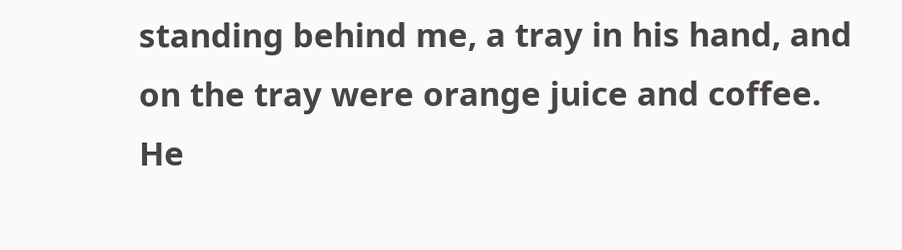standing behind me, a tray in his hand, and on the tray were orange juice and coffee. He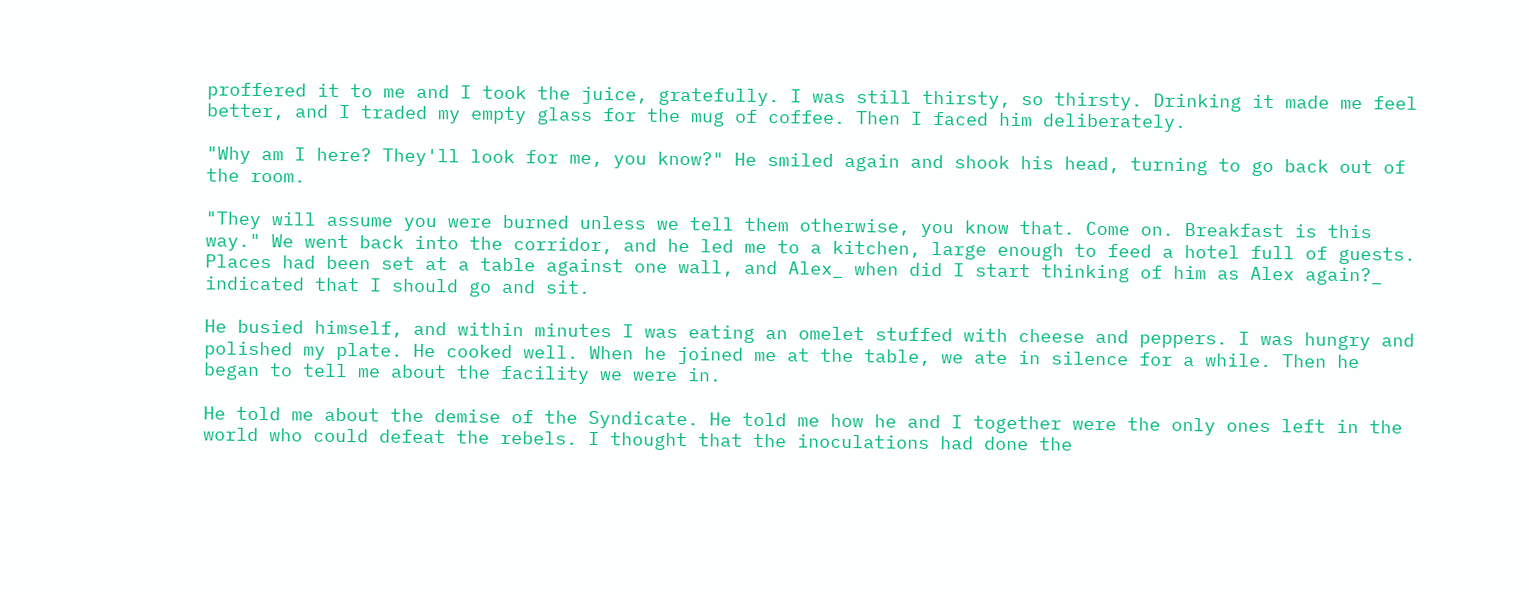proffered it to me and I took the juice, gratefully. I was still thirsty, so thirsty. Drinking it made me feel better, and I traded my empty glass for the mug of coffee. Then I faced him deliberately.

"Why am I here? They'll look for me, you know?" He smiled again and shook his head, turning to go back out of the room.

"They will assume you were burned unless we tell them otherwise, you know that. Come on. Breakfast is this way." We went back into the corridor, and he led me to a kitchen, large enough to feed a hotel full of guests. Places had been set at a table against one wall, and Alex_ when did I start thinking of him as Alex again?_ indicated that I should go and sit.

He busied himself, and within minutes I was eating an omelet stuffed with cheese and peppers. I was hungry and polished my plate. He cooked well. When he joined me at the table, we ate in silence for a while. Then he began to tell me about the facility we were in.

He told me about the demise of the Syndicate. He told me how he and I together were the only ones left in the world who could defeat the rebels. I thought that the inoculations had done the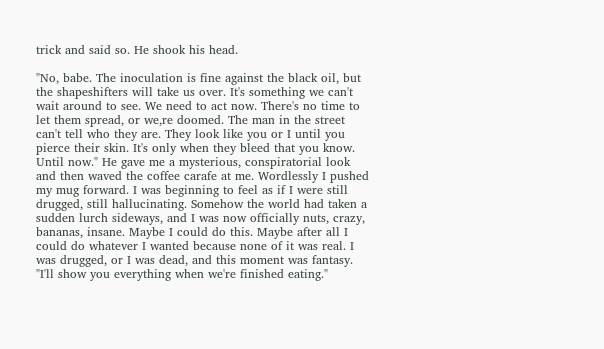trick and said so. He shook his head.

"No, babe. The inoculation is fine against the black oil, but the shapeshifters will take us over. It's something we can't wait around to see. We need to act now. There's no time to let them spread, or we,re doomed. The man in the street can't tell who they are. They look like you or I until you pierce their skin. It's only when they bleed that you know. Until now." He gave me a mysterious, conspiratorial look and then waved the coffee carafe at me. Wordlessly I pushed my mug forward. I was beginning to feel as if I were still drugged, still hallucinating. Somehow the world had taken a sudden lurch sideways, and I was now officially nuts, crazy, bananas, insane. Maybe I could do this. Maybe after all I could do whatever I wanted because none of it was real. I was drugged, or I was dead, and this moment was fantasy. "I'll show you everything when we're finished eating."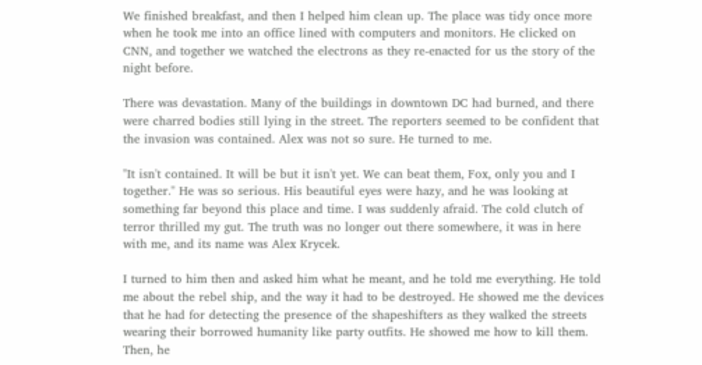We finished breakfast, and then I helped him clean up. The place was tidy once more when he took me into an office lined with computers and monitors. He clicked on CNN, and together we watched the electrons as they re-enacted for us the story of the night before.

There was devastation. Many of the buildings in downtown DC had burned, and there were charred bodies still lying in the street. The reporters seemed to be confident that the invasion was contained. Alex was not so sure. He turned to me.

"It isn't contained. It will be but it isn't yet. We can beat them, Fox, only you and I together." He was so serious. His beautiful eyes were hazy, and he was looking at something far beyond this place and time. I was suddenly afraid. The cold clutch of terror thrilled my gut. The truth was no longer out there somewhere, it was in here with me, and its name was Alex Krycek.

I turned to him then and asked him what he meant, and he told me everything. He told me about the rebel ship, and the way it had to be destroyed. He showed me the devices that he had for detecting the presence of the shapeshifters as they walked the streets wearing their borrowed humanity like party outfits. He showed me how to kill them. Then, he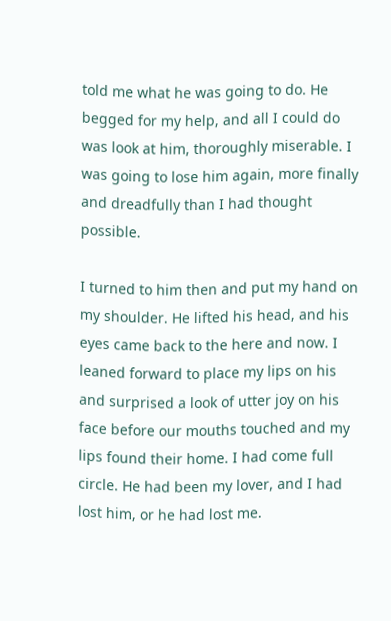told me what he was going to do. He begged for my help, and all I could do was look at him, thoroughly miserable. I was going to lose him again, more finally and dreadfully than I had thought possible.

I turned to him then and put my hand on my shoulder. He lifted his head, and his eyes came back to the here and now. I leaned forward to place my lips on his and surprised a look of utter joy on his face before our mouths touched and my lips found their home. I had come full circle. He had been my lover, and I had lost him, or he had lost me.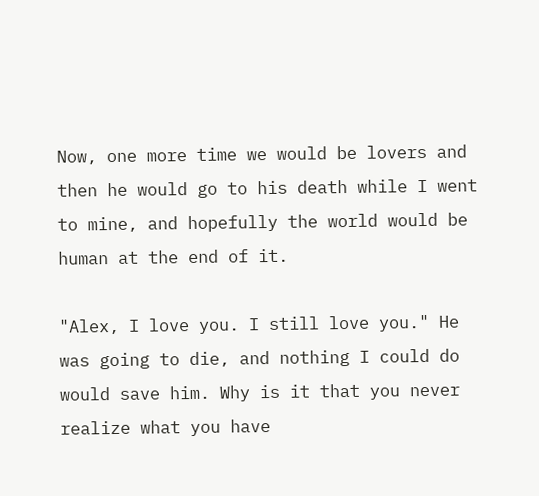Now, one more time we would be lovers and then he would go to his death while I went to mine, and hopefully the world would be human at the end of it.

"Alex, I love you. I still love you." He was going to die, and nothing I could do would save him. Why is it that you never realize what you have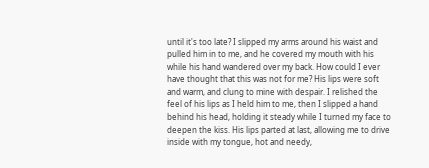until it's too late? I slipped my arms around his waist and pulled him in to me, and he covered my mouth with his while his hand wandered over my back. How could I ever have thought that this was not for me? His lips were soft and warm, and clung to mine with despair. I relished the feel of his lips as I held him to me, then I slipped a hand behind his head, holding it steady while I turned my face to deepen the kiss. His lips parted at last, allowing me to drive inside with my tongue, hot and needy,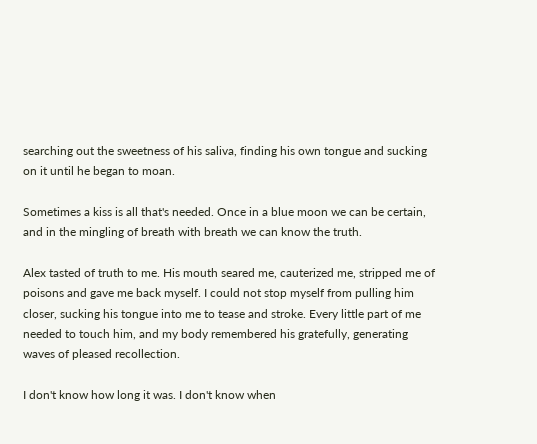searching out the sweetness of his saliva, finding his own tongue and sucking on it until he began to moan.

Sometimes a kiss is all that's needed. Once in a blue moon we can be certain, and in the mingling of breath with breath we can know the truth.

Alex tasted of truth to me. His mouth seared me, cauterized me, stripped me of poisons and gave me back myself. I could not stop myself from pulling him closer, sucking his tongue into me to tease and stroke. Every little part of me needed to touch him, and my body remembered his gratefully, generating waves of pleased recollection.

I don't know how long it was. I don't know when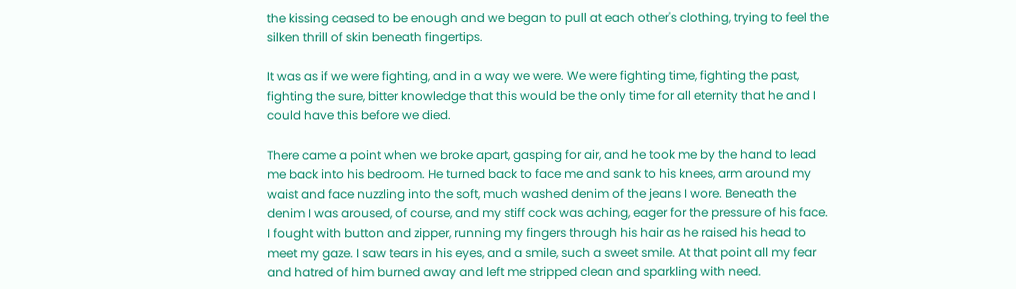the kissing ceased to be enough and we began to pull at each other's clothing, trying to feel the silken thrill of skin beneath fingertips.

It was as if we were fighting, and in a way we were. We were fighting time, fighting the past, fighting the sure, bitter knowledge that this would be the only time for all eternity that he and I could have this before we died.

There came a point when we broke apart, gasping for air, and he took me by the hand to lead me back into his bedroom. He turned back to face me and sank to his knees, arm around my waist and face nuzzling into the soft, much washed denim of the jeans I wore. Beneath the denim I was aroused, of course, and my stiff cock was aching, eager for the pressure of his face. I fought with button and zipper, running my fingers through his hair as he raised his head to meet my gaze. I saw tears in his eyes, and a smile, such a sweet smile. At that point all my fear and hatred of him burned away and left me stripped clean and sparkling with need.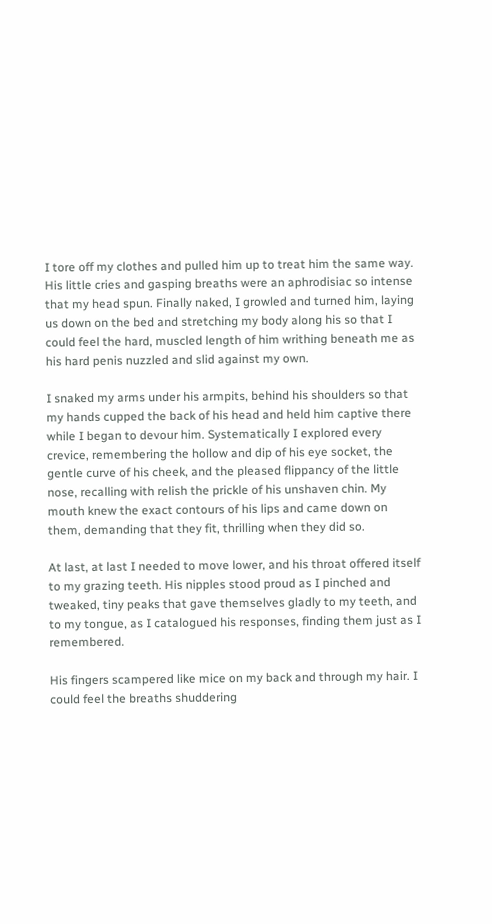I tore off my clothes and pulled him up to treat him the same way. His little cries and gasping breaths were an aphrodisiac so intense that my head spun. Finally naked, I growled and turned him, laying us down on the bed and stretching my body along his so that I could feel the hard, muscled length of him writhing beneath me as his hard penis nuzzled and slid against my own.

I snaked my arms under his armpits, behind his shoulders so that my hands cupped the back of his head and held him captive there while I began to devour him. Systematically I explored every crevice, remembering the hollow and dip of his eye socket, the gentle curve of his cheek, and the pleased flippancy of the little nose, recalling with relish the prickle of his unshaven chin. My mouth knew the exact contours of his lips and came down on them, demanding that they fit, thrilling when they did so.

At last, at last I needed to move lower, and his throat offered itself to my grazing teeth. His nipples stood proud as I pinched and tweaked, tiny peaks that gave themselves gladly to my teeth, and to my tongue, as I catalogued his responses, finding them just as I remembered.

His fingers scampered like mice on my back and through my hair. I could feel the breaths shuddering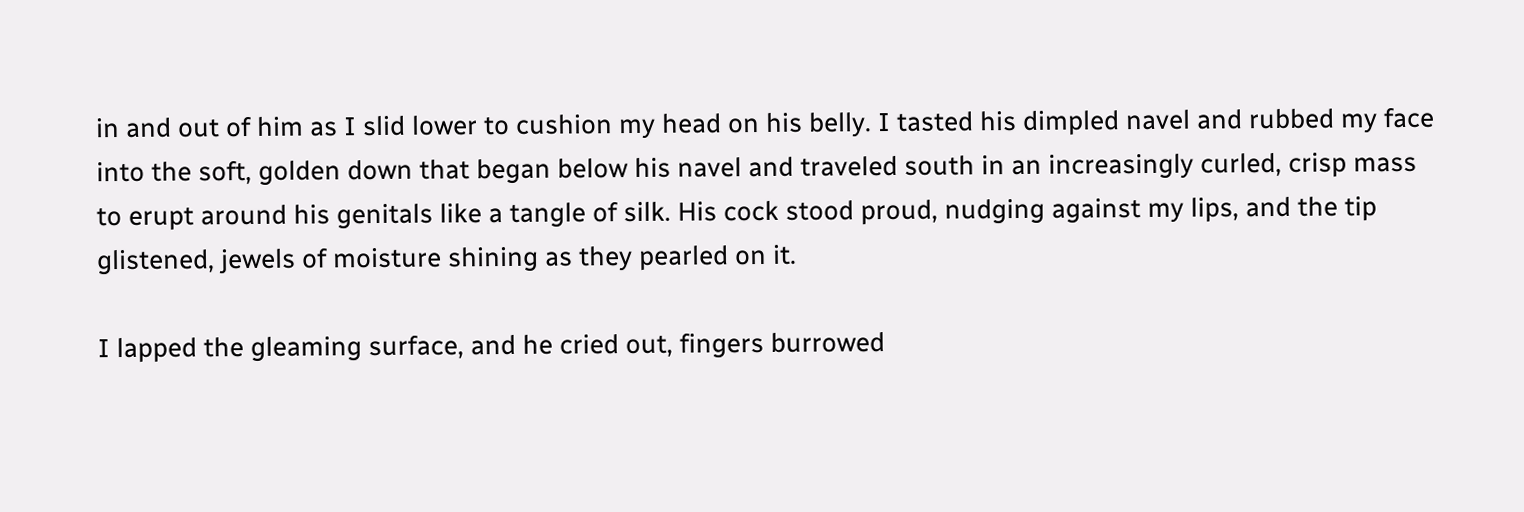in and out of him as I slid lower to cushion my head on his belly. I tasted his dimpled navel and rubbed my face into the soft, golden down that began below his navel and traveled south in an increasingly curled, crisp mass to erupt around his genitals like a tangle of silk. His cock stood proud, nudging against my lips, and the tip glistened, jewels of moisture shining as they pearled on it.

I lapped the gleaming surface, and he cried out, fingers burrowed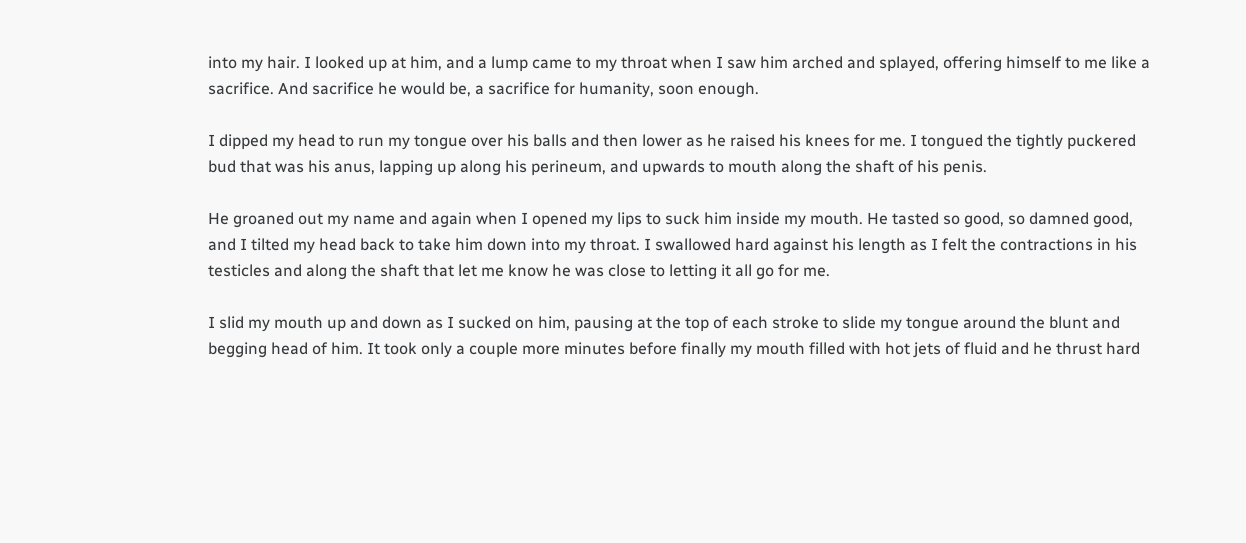into my hair. I looked up at him, and a lump came to my throat when I saw him arched and splayed, offering himself to me like a sacrifice. And sacrifice he would be, a sacrifice for humanity, soon enough.

I dipped my head to run my tongue over his balls and then lower as he raised his knees for me. I tongued the tightly puckered bud that was his anus, lapping up along his perineum, and upwards to mouth along the shaft of his penis.

He groaned out my name and again when I opened my lips to suck him inside my mouth. He tasted so good, so damned good, and I tilted my head back to take him down into my throat. I swallowed hard against his length as I felt the contractions in his testicles and along the shaft that let me know he was close to letting it all go for me.

I slid my mouth up and down as I sucked on him, pausing at the top of each stroke to slide my tongue around the blunt and begging head of him. It took only a couple more minutes before finally my mouth filled with hot jets of fluid and he thrust hard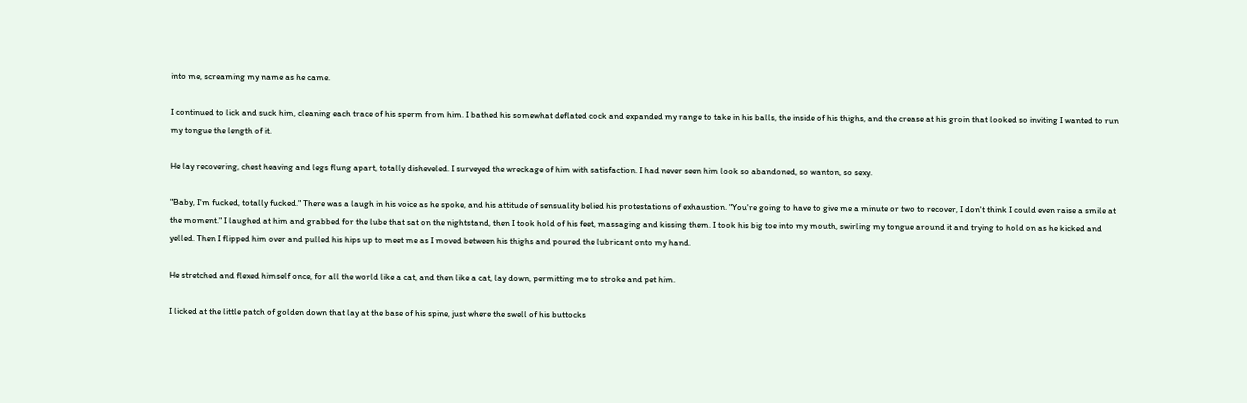into me, screaming my name as he came.

I continued to lick and suck him, cleaning each trace of his sperm from him. I bathed his somewhat deflated cock and expanded my range to take in his balls, the inside of his thighs, and the crease at his groin that looked so inviting I wanted to run my tongue the length of it.

He lay recovering, chest heaving and legs flung apart, totally disheveled. I surveyed the wreckage of him with satisfaction. I had never seen him look so abandoned, so wanton, so sexy.

"Baby, I'm fucked, totally fucked." There was a laugh in his voice as he spoke, and his attitude of sensuality belied his protestations of exhaustion. "You're going to have to give me a minute or two to recover, I don't think I could even raise a smile at the moment." I laughed at him and grabbed for the lube that sat on the nightstand, then I took hold of his feet, massaging and kissing them. I took his big toe into my mouth, swirling my tongue around it and trying to hold on as he kicked and yelled. Then I flipped him over and pulled his hips up to meet me as I moved between his thighs and poured the lubricant onto my hand.

He stretched and flexed himself once, for all the world like a cat, and then like a cat, lay down, permitting me to stroke and pet him.

I licked at the little patch of golden down that lay at the base of his spine, just where the swell of his buttocks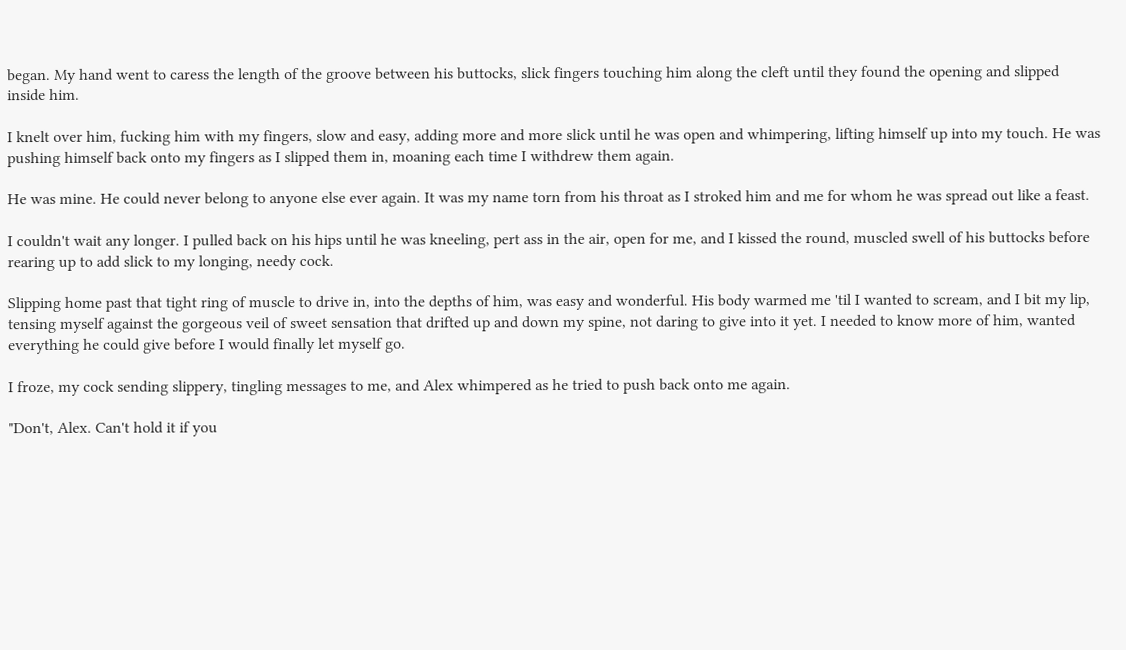began. My hand went to caress the length of the groove between his buttocks, slick fingers touching him along the cleft until they found the opening and slipped inside him.

I knelt over him, fucking him with my fingers, slow and easy, adding more and more slick until he was open and whimpering, lifting himself up into my touch. He was pushing himself back onto my fingers as I slipped them in, moaning each time I withdrew them again.

He was mine. He could never belong to anyone else ever again. It was my name torn from his throat as I stroked him and me for whom he was spread out like a feast.

I couldn't wait any longer. I pulled back on his hips until he was kneeling, pert ass in the air, open for me, and I kissed the round, muscled swell of his buttocks before rearing up to add slick to my longing, needy cock.

Slipping home past that tight ring of muscle to drive in, into the depths of him, was easy and wonderful. His body warmed me 'til I wanted to scream, and I bit my lip, tensing myself against the gorgeous veil of sweet sensation that drifted up and down my spine, not daring to give into it yet. I needed to know more of him, wanted everything he could give before I would finally let myself go.

I froze, my cock sending slippery, tingling messages to me, and Alex whimpered as he tried to push back onto me again.

"Don't, Alex. Can't hold it if you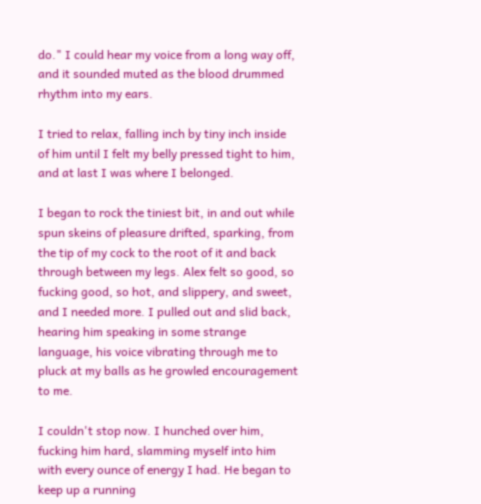do." I could hear my voice from a long way off, and it sounded muted as the blood drummed rhythm into my ears.

I tried to relax, falling inch by tiny inch inside of him until I felt my belly pressed tight to him, and at last I was where I belonged.

I began to rock the tiniest bit, in and out while spun skeins of pleasure drifted, sparking, from the tip of my cock to the root of it and back through between my legs. Alex felt so good, so fucking good, so hot, and slippery, and sweet, and I needed more. I pulled out and slid back, hearing him speaking in some strange language, his voice vibrating through me to pluck at my balls as he growled encouragement to me.

I couldn't stop now. I hunched over him, fucking him hard, slamming myself into him with every ounce of energy I had. He began to keep up a running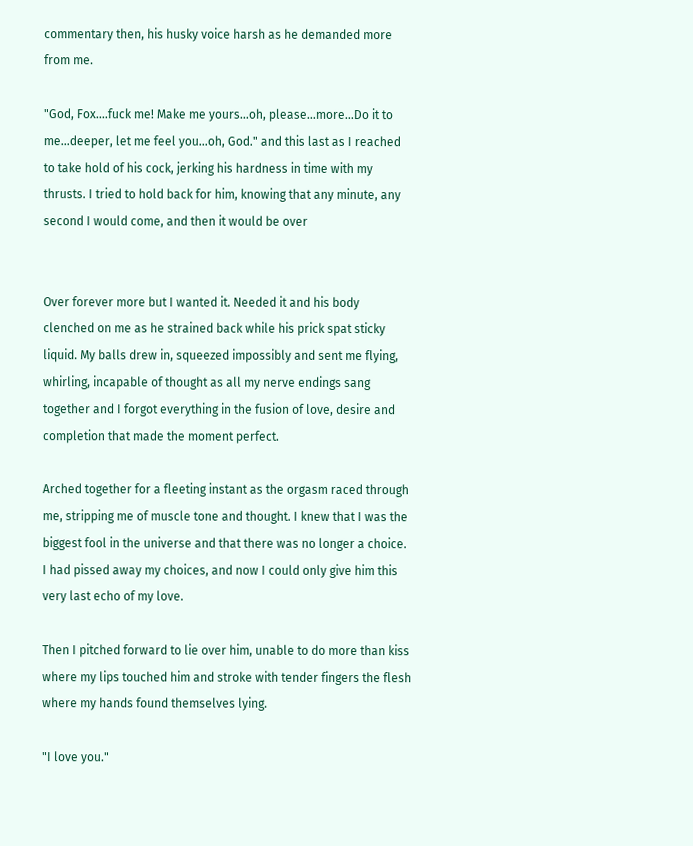commentary then, his husky voice harsh as he demanded more from me.

"God, Fox....fuck me! Make me yours...oh, please...more...Do it to me...deeper, let me feel you...oh, God." and this last as I reached to take hold of his cock, jerking his hardness in time with my thrusts. I tried to hold back for him, knowing that any minute, any second I would come, and then it would be over


Over forever more but I wanted it. Needed it and his body clenched on me as he strained back while his prick spat sticky liquid. My balls drew in, squeezed impossibly and sent me flying, whirling, incapable of thought as all my nerve endings sang together and I forgot everything in the fusion of love, desire and completion that made the moment perfect.

Arched together for a fleeting instant as the orgasm raced through me, stripping me of muscle tone and thought. I knew that I was the biggest fool in the universe and that there was no longer a choice. I had pissed away my choices, and now I could only give him this very last echo of my love.

Then I pitched forward to lie over him, unable to do more than kiss where my lips touched him and stroke with tender fingers the flesh where my hands found themselves lying.

"I love you."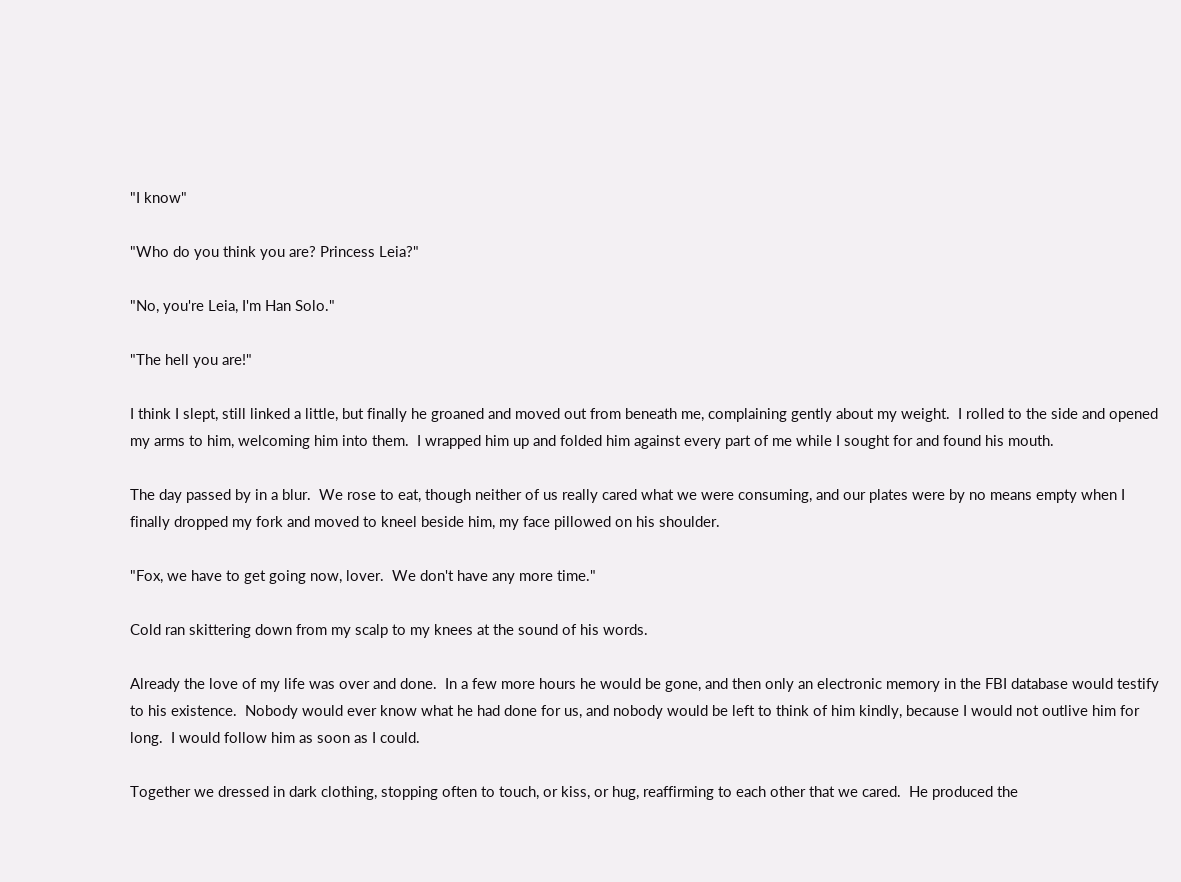"I know"

"Who do you think you are? Princess Leia?"

"No, you're Leia, I'm Han Solo."

"The hell you are!"

I think I slept, still linked a little, but finally he groaned and moved out from beneath me, complaining gently about my weight.  I rolled to the side and opened my arms to him, welcoming him into them.  I wrapped him up and folded him against every part of me while I sought for and found his mouth.

The day passed by in a blur.  We rose to eat, though neither of us really cared what we were consuming, and our plates were by no means empty when I finally dropped my fork and moved to kneel beside him, my face pillowed on his shoulder.

"Fox, we have to get going now, lover.  We don't have any more time."

Cold ran skittering down from my scalp to my knees at the sound of his words.

Already the love of my life was over and done.  In a few more hours he would be gone, and then only an electronic memory in the FBI database would testify to his existence.  Nobody would ever know what he had done for us, and nobody would be left to think of him kindly, because I would not outlive him for long.  I would follow him as soon as I could.

Together we dressed in dark clothing, stopping often to touch, or kiss, or hug, reaffirming to each other that we cared.  He produced the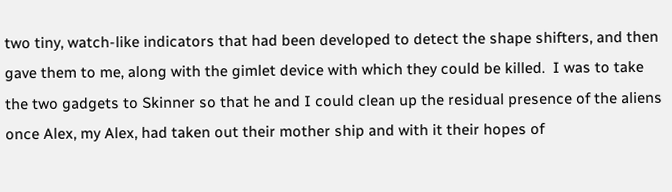two tiny, watch-like indicators that had been developed to detect the shape shifters, and then gave them to me, along with the gimlet device with which they could be killed.  I was to take the two gadgets to Skinner so that he and I could clean up the residual presence of the aliens once Alex, my Alex, had taken out their mother ship and with it their hopes of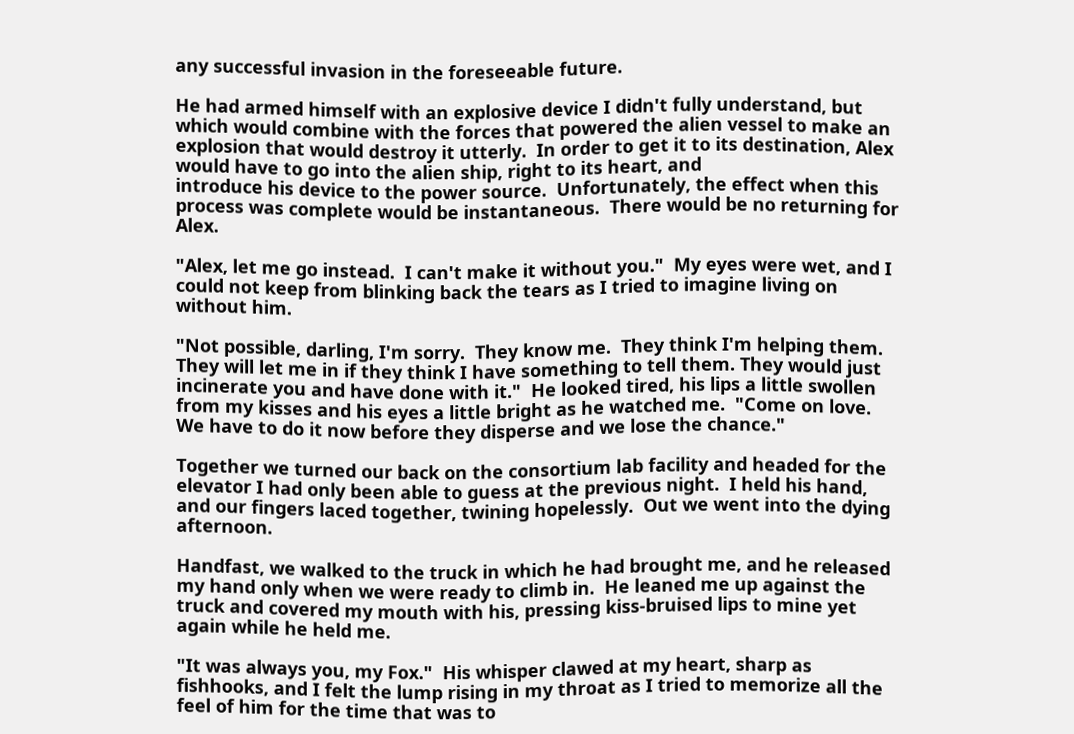any successful invasion in the foreseeable future.

He had armed himself with an explosive device I didn't fully understand, but which would combine with the forces that powered the alien vessel to make an explosion that would destroy it utterly.  In order to get it to its destination, Alex would have to go into the alien ship, right to its heart, and
introduce his device to the power source.  Unfortunately, the effect when this process was complete would be instantaneous.  There would be no returning for Alex.

"Alex, let me go instead.  I can't make it without you."  My eyes were wet, and I could not keep from blinking back the tears as I tried to imagine living on without him.

"Not possible, darling, I'm sorry.  They know me.  They think I'm helping them.  They will let me in if they think I have something to tell them. They would just incinerate you and have done with it."  He looked tired, his lips a little swollen from my kisses and his eyes a little bright as he watched me.  "Come on love.  We have to do it now before they disperse and we lose the chance."

Together we turned our back on the consortium lab facility and headed for the elevator I had only been able to guess at the previous night.  I held his hand, and our fingers laced together, twining hopelessly.  Out we went into the dying afternoon.

Handfast, we walked to the truck in which he had brought me, and he released my hand only when we were ready to climb in.  He leaned me up against the truck and covered my mouth with his, pressing kiss-bruised lips to mine yet again while he held me.

"It was always you, my Fox."  His whisper clawed at my heart, sharp as fishhooks, and I felt the lump rising in my throat as I tried to memorize all the feel of him for the time that was to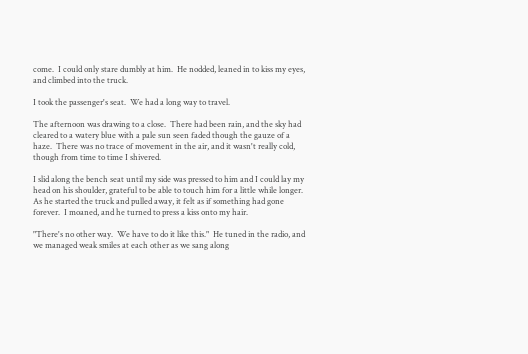come.  I could only stare dumbly at him.  He nodded, leaned in to kiss my eyes, and climbed into the truck.

I took the passenger's seat.  We had a long way to travel.

The afternoon was drawing to a close.  There had been rain, and the sky had cleared to a watery blue with a pale sun seen faded though the gauze of a haze.  There was no trace of movement in the air, and it wasn't really cold, though from time to time I shivered.

I slid along the bench seat until my side was pressed to him and I could lay my head on his shoulder, grateful to be able to touch him for a little while longer.  As he started the truck and pulled away, it felt as if something had gone forever.  I moaned, and he turned to press a kiss onto my hair.

"There's no other way.  We have to do it like this."  He tuned in the radio, and we managed weak smiles at each other as we sang along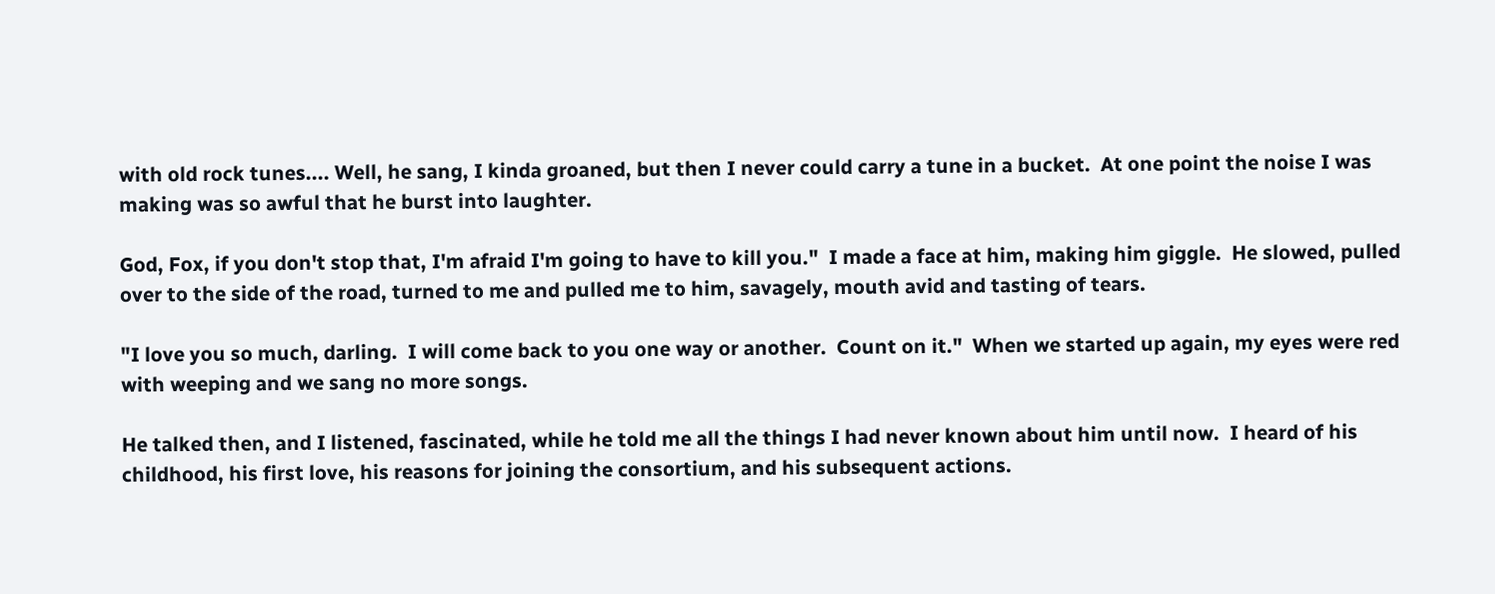with old rock tunes.... Well, he sang, I kinda groaned, but then I never could carry a tune in a bucket.  At one point the noise I was making was so awful that he burst into laughter.

God, Fox, if you don't stop that, I'm afraid I'm going to have to kill you."  I made a face at him, making him giggle.  He slowed, pulled over to the side of the road, turned to me and pulled me to him, savagely, mouth avid and tasting of tears.

"I love you so much, darling.  I will come back to you one way or another.  Count on it."  When we started up again, my eyes were red with weeping and we sang no more songs.

He talked then, and I listened, fascinated, while he told me all the things I had never known about him until now.  I heard of his childhood, his first love, his reasons for joining the consortium, and his subsequent actions.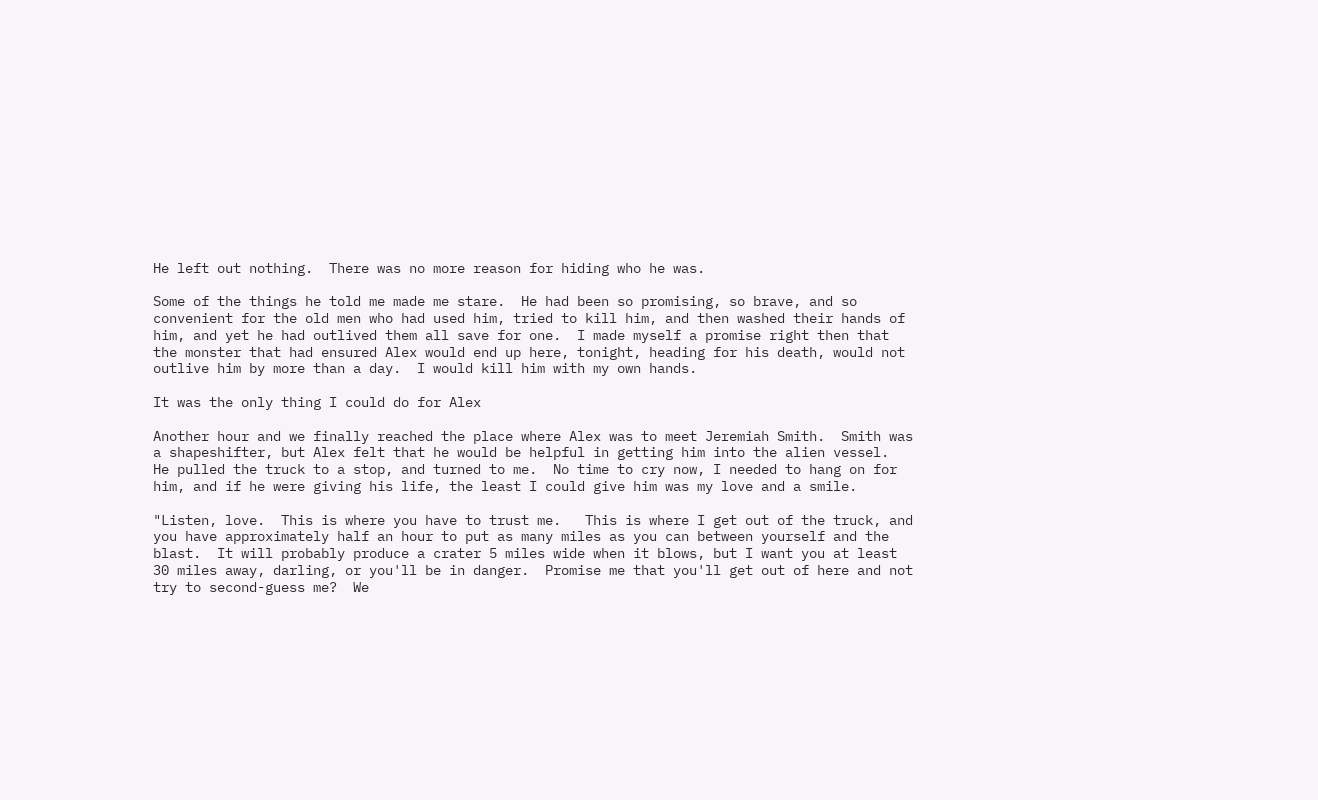He left out nothing.  There was no more reason for hiding who he was.

Some of the things he told me made me stare.  He had been so promising, so brave, and so convenient for the old men who had used him, tried to kill him, and then washed their hands of him, and yet he had outlived them all save for one.  I made myself a promise right then that the monster that had ensured Alex would end up here, tonight, heading for his death, would not outlive him by more than a day.  I would kill him with my own hands.

It was the only thing I could do for Alex

Another hour and we finally reached the place where Alex was to meet Jeremiah Smith.  Smith was a shapeshifter, but Alex felt that he would be helpful in getting him into the alien vessel.  He pulled the truck to a stop, and turned to me.  No time to cry now, I needed to hang on for him, and if he were giving his life, the least I could give him was my love and a smile.

"Listen, love.  This is where you have to trust me.   This is where I get out of the truck, and you have approximately half an hour to put as many miles as you can between yourself and the blast.  It will probably produce a crater 5 miles wide when it blows, but I want you at least 30 miles away, darling, or you'll be in danger.  Promise me that you'll get out of here and not try to second-guess me?  We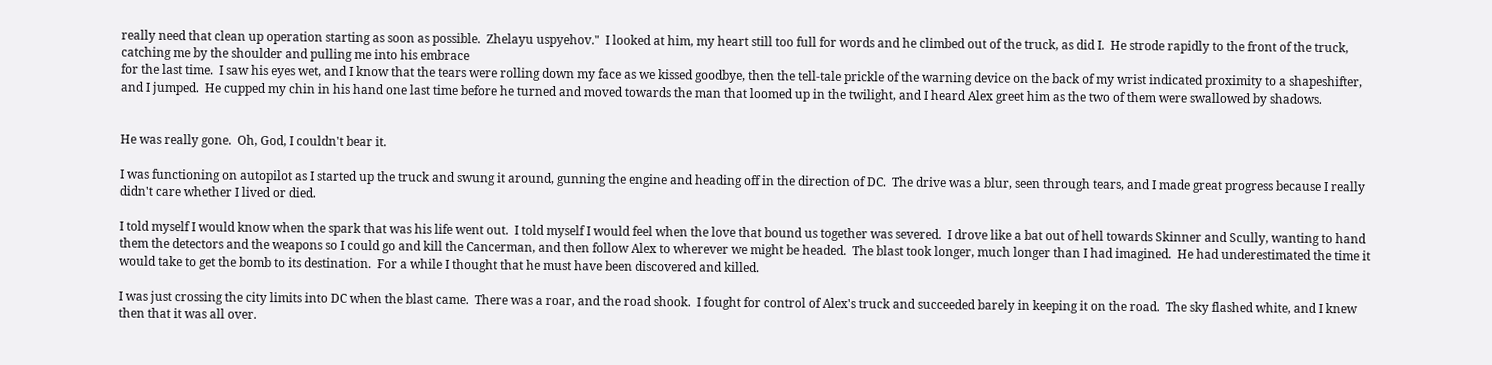really need that clean up operation starting as soon as possible.  Zhelayu uspyehov."  I looked at him, my heart still too full for words and he climbed out of the truck, as did I.  He strode rapidly to the front of the truck, catching me by the shoulder and pulling me into his embrace
for the last time.  I saw his eyes wet, and I know that the tears were rolling down my face as we kissed goodbye, then the tell-tale prickle of the warning device on the back of my wrist indicated proximity to a shapeshifter, and I jumped.  He cupped my chin in his hand one last time before he turned and moved towards the man that loomed up in the twilight, and I heard Alex greet him as the two of them were swallowed by shadows.


He was really gone.  Oh, God, I couldn't bear it.

I was functioning on autopilot as I started up the truck and swung it around, gunning the engine and heading off in the direction of DC.  The drive was a blur, seen through tears, and I made great progress because I really didn't care whether I lived or died.

I told myself I would know when the spark that was his life went out.  I told myself I would feel when the love that bound us together was severed.  I drove like a bat out of hell towards Skinner and Scully, wanting to hand them the detectors and the weapons so I could go and kill the Cancerman, and then follow Alex to wherever we might be headed.  The blast took longer, much longer than I had imagined.  He had underestimated the time it would take to get the bomb to its destination.  For a while I thought that he must have been discovered and killed.

I was just crossing the city limits into DC when the blast came.  There was a roar, and the road shook.  I fought for control of Alex's truck and succeeded barely in keeping it on the road.  The sky flashed white, and I knew then that it was all over.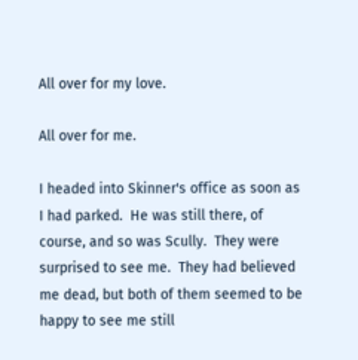All over for my love.

All over for me.

I headed into Skinner's office as soon as I had parked.  He was still there, of course, and so was Scully.  They were surprised to see me.  They had believed me dead, but both of them seemed to be happy to see me still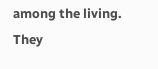among the living.  They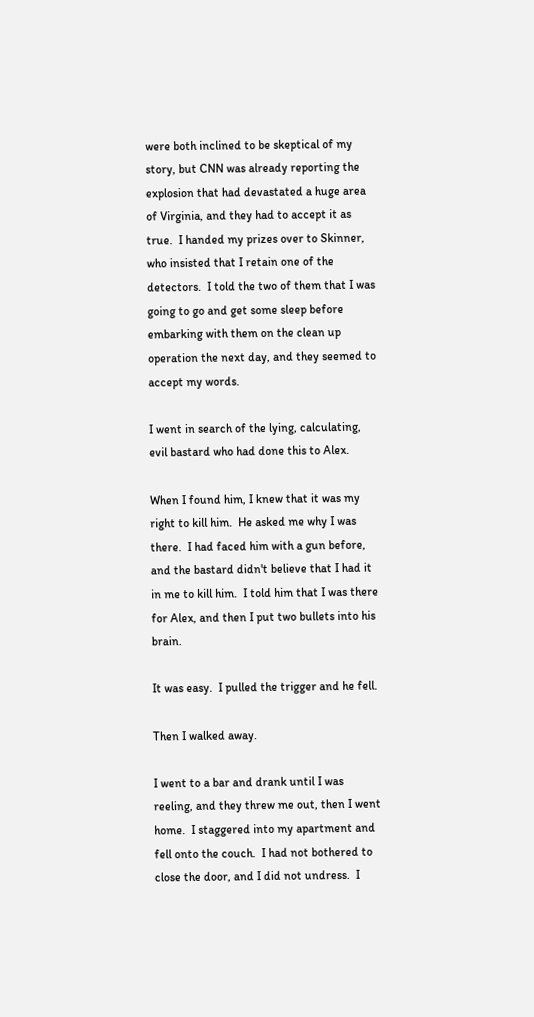were both inclined to be skeptical of my story, but CNN was already reporting the explosion that had devastated a huge area of Virginia, and they had to accept it as true.  I handed my prizes over to Skinner, who insisted that I retain one of the detectors.  I told the two of them that I was going to go and get some sleep before embarking with them on the clean up operation the next day, and they seemed to accept my words.

I went in search of the lying, calculating, evil bastard who had done this to Alex.

When I found him, I knew that it was my right to kill him.  He asked me why I was there.  I had faced him with a gun before, and the bastard didn't believe that I had it in me to kill him.  I told him that I was there for Alex, and then I put two bullets into his brain.

It was easy.  I pulled the trigger and he fell.

Then I walked away.

I went to a bar and drank until I was reeling, and they threw me out, then I went home.  I staggered into my apartment and fell onto the couch.  I had not bothered to close the door, and I did not undress.  I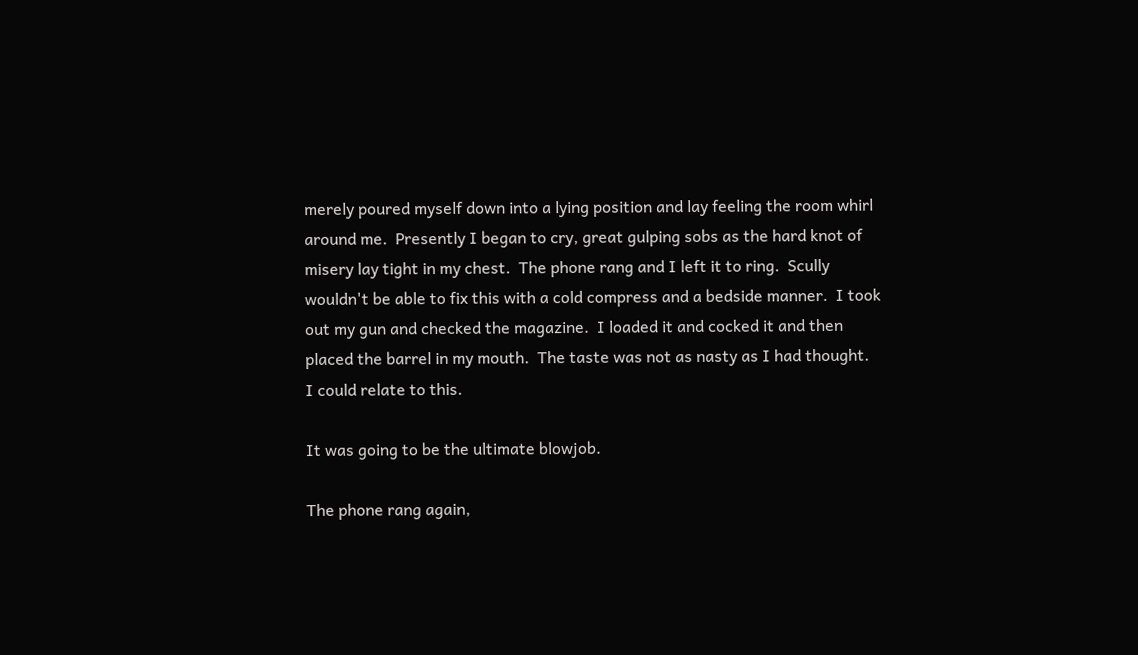merely poured myself down into a lying position and lay feeling the room whirl around me.  Presently I began to cry, great gulping sobs as the hard knot of misery lay tight in my chest.  The phone rang and I left it to ring.  Scully wouldn't be able to fix this with a cold compress and a bedside manner.  I took out my gun and checked the magazine.  I loaded it and cocked it and then placed the barrel in my mouth.  The taste was not as nasty as I had thought.  I could relate to this.

It was going to be the ultimate blowjob.

The phone rang again,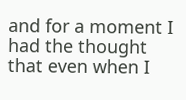and for a moment I had the thought that even when I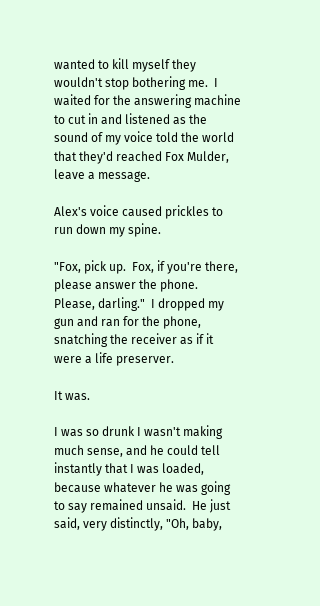wanted to kill myself they wouldn't stop bothering me.  I waited for the answering machine to cut in and listened as the sound of my voice told the world that they'd reached Fox Mulder, leave a message.

Alex's voice caused prickles to run down my spine.

"Fox, pick up.  Fox, if you're there, please answer the phone.  Please, darling."  I dropped my gun and ran for the phone, snatching the receiver as if it were a life preserver.

It was.

I was so drunk I wasn't making much sense, and he could tell instantly that I was loaded, because whatever he was going to say remained unsaid.  He just said, very distinctly, "Oh, baby,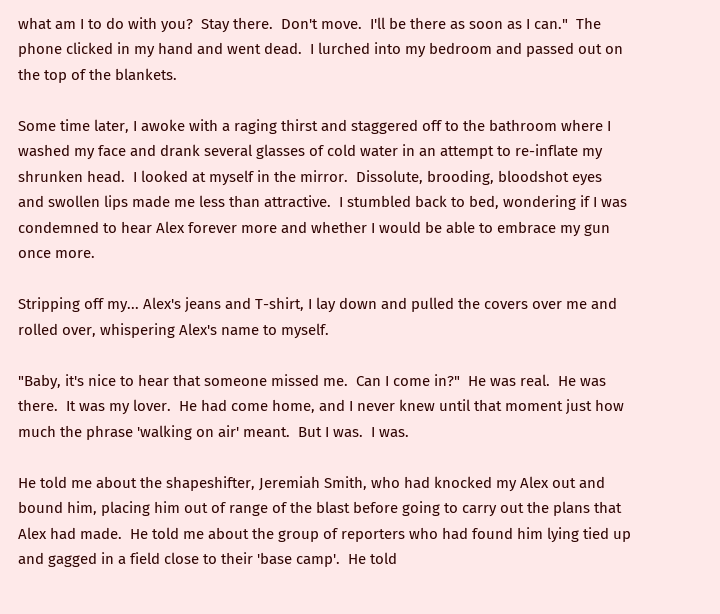what am I to do with you?  Stay there.  Don't move.  I'll be there as soon as I can."  The phone clicked in my hand and went dead.  I lurched into my bedroom and passed out on the top of the blankets.

Some time later, I awoke with a raging thirst and staggered off to the bathroom where I washed my face and drank several glasses of cold water in an attempt to re-inflate my shrunken head.  I looked at myself in the mirror.  Dissolute, brooding, bloodshot eyes and swollen lips made me less than attractive.  I stumbled back to bed, wondering if I was condemned to hear Alex forever more and whether I would be able to embrace my gun once more.

Stripping off my... Alex's jeans and T-shirt, I lay down and pulled the covers over me and rolled over, whispering Alex's name to myself.

"Baby, it's nice to hear that someone missed me.  Can I come in?"  He was real.  He was there.  It was my lover.  He had come home, and I never knew until that moment just how much the phrase 'walking on air' meant.  But I was.  I was.

He told me about the shapeshifter, Jeremiah Smith, who had knocked my Alex out and bound him, placing him out of range of the blast before going to carry out the plans that  Alex had made.  He told me about the group of reporters who had found him lying tied up and gagged in a field close to their 'base camp'.  He told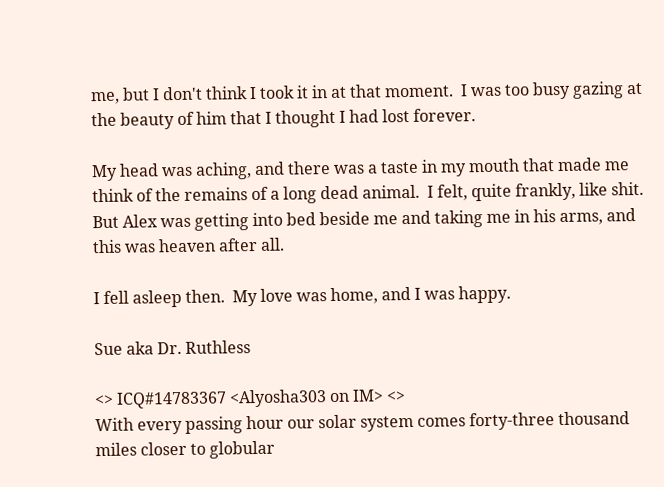me, but I don't think I took it in at that moment.  I was too busy gazing at the beauty of him that I thought I had lost forever.

My head was aching, and there was a taste in my mouth that made me think of the remains of a long dead animal.  I felt, quite frankly, like shit.  But Alex was getting into bed beside me and taking me in his arms, and this was heaven after all.

I fell asleep then.  My love was home, and I was happy.

Sue aka Dr. Ruthless

<> ICQ#14783367 <Alyosha303 on IM> <>
With every passing hour our solar system comes forty-three thousand miles closer to globular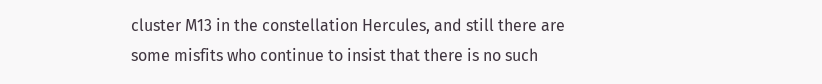cluster M13 in the constellation Hercules, and still there are some misfits who continue to insist that there is no such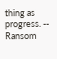thing as progress. -- Ransom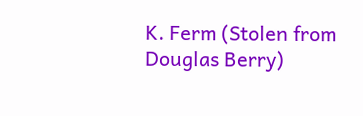K. Ferm (Stolen from Douglas Berry)